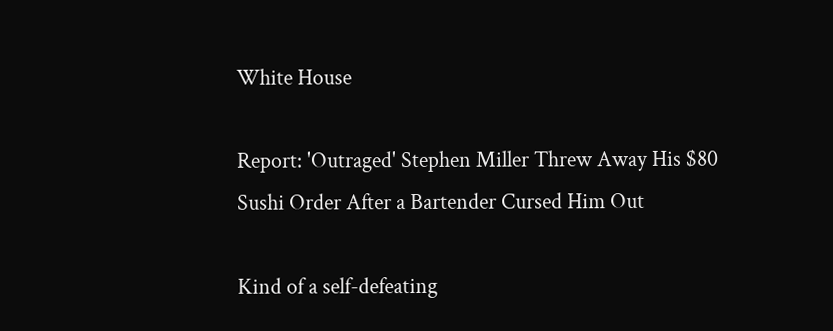White House

Report: 'Outraged' Stephen Miller Threw Away His $80 Sushi Order After a Bartender Cursed Him Out

Kind of a self-defeating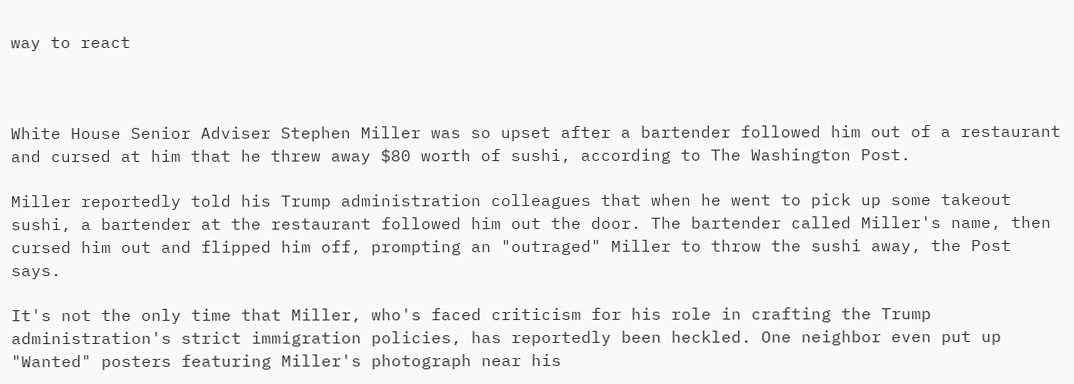way to react



White House Senior Adviser Stephen Miller was so upset after a bartender followed him out of a restaurant and cursed at him that he threw away $80 worth of sushi, according to The Washington Post.

Miller reportedly told his Trump administration colleagues that when he went to pick up some takeout sushi, a bartender at the restaurant followed him out the door. The bartender called Miller's name, then cursed him out and flipped him off, prompting an "outraged" Miller to throw the sushi away, the Post says.

It's not the only time that Miller, who's faced criticism for his role in crafting the Trump administration's strict immigration policies, has reportedly been heckled. One neighbor even put up "Wanted" posters featuring Miller's photograph near his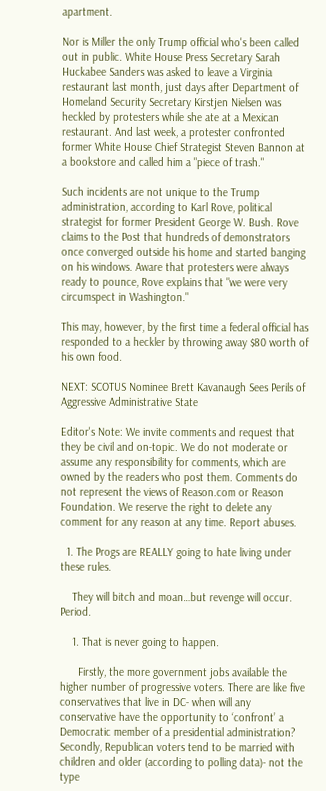apartment.

Nor is Miller the only Trump official who's been called out in public. White House Press Secretary Sarah Huckabee Sanders was asked to leave a Virginia restaurant last month, just days after Department of Homeland Security Secretary Kirstjen Nielsen was heckled by protesters while she ate at a Mexican restaurant. And last week, a protester confronted former White House Chief Strategist Steven Bannon at a bookstore and called him a "piece of trash."

Such incidents are not unique to the Trump administration, according to Karl Rove, political strategist for former President George W. Bush. Rove claims to the Post that hundreds of demonstrators once converged outside his home and started banging on his windows. Aware that protesters were always ready to pounce, Rove explains that "we were very circumspect in Washington."

This may, however, by the first time a federal official has responded to a heckler by throwing away $80 worth of his own food.

NEXT: SCOTUS Nominee Brett Kavanaugh Sees Perils of Aggressive Administrative State

Editor's Note: We invite comments and request that they be civil and on-topic. We do not moderate or assume any responsibility for comments, which are owned by the readers who post them. Comments do not represent the views of Reason.com or Reason Foundation. We reserve the right to delete any comment for any reason at any time. Report abuses.

  1. The Progs are REALLY going to hate living under these rules.

    They will bitch and moan…but revenge will occur. Period.

    1. That is never going to happen.

      Firstly, the more government jobs available the higher number of progressive voters. There are like five conservatives that live in DC- when will any conservative have the opportunity to ‘confront’ a Democratic member of a presidential administration? Secondly, Republican voters tend to be married with children and older (according to polling data)- not the type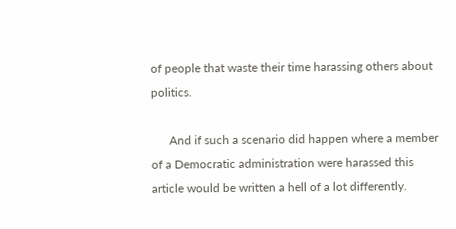of people that waste their time harassing others about politics.

      And if such a scenario did happen where a member of a Democratic administration were harassed this article would be written a hell of a lot differently.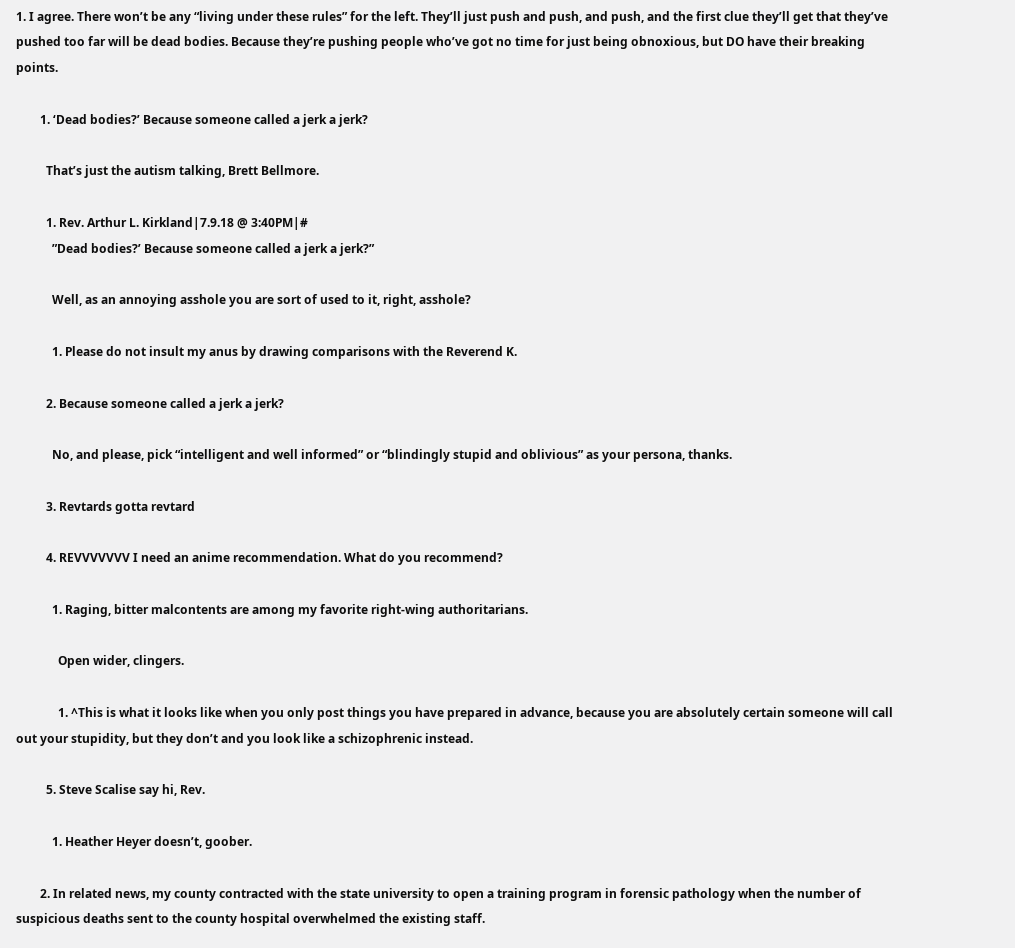1. I agree. There won’t be any “living under these rules” for the left. They’ll just push and push, and push, and the first clue they’ll get that they’ve pushed too far will be dead bodies. Because they’re pushing people who’ve got no time for just being obnoxious, but DO have their breaking points.

        1. ‘Dead bodies?’ Because someone called a jerk a jerk?

          That’s just the autism talking, Brett Bellmore.

          1. Rev. Arthur L. Kirkland|7.9.18 @ 3:40PM|#
            ”Dead bodies?’ Because someone called a jerk a jerk?”

            Well, as an annoying asshole you are sort of used to it, right, asshole?

            1. Please do not insult my anus by drawing comparisons with the Reverend K.

          2. Because someone called a jerk a jerk?

            No, and please, pick “intelligent and well informed” or “blindingly stupid and oblivious” as your persona, thanks.

          3. Revtards gotta revtard

          4. REVVVVVVV I need an anime recommendation. What do you recommend?

            1. Raging, bitter malcontents are among my favorite right-wing authoritarians.

              Open wider, clingers.

              1. ^This is what it looks like when you only post things you have prepared in advance, because you are absolutely certain someone will call out your stupidity, but they don’t and you look like a schizophrenic instead.

          5. Steve Scalise say hi, Rev.

            1. Heather Heyer doesn’t, goober.

        2. In related news, my county contracted with the state university to open a training program in forensic pathology when the number of suspicious deaths sent to the county hospital overwhelmed the existing staff.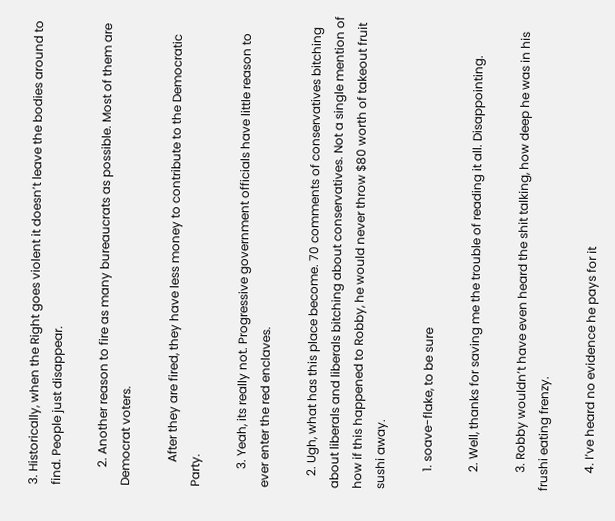3. Historically, when the Right goes violent it doesn’t leave the bodies around to find. People just disappear.

      2. Another reason to fire as many bureaucrats as possible. Most of them are Democrat voters.

        After they are fired, they have less money to contribute to the Democratic Party.

      3. Yeah, its really not. Progressive government officials have little reason to ever enter the red enclaves.

    2. Ugh, what has this place become. 70 comments of conservatives bitching about liberals and liberals bitching about conservatives. Not a single mention of how if this happened to Robby, he would never throw $80 worth of takeout fruit sushi away.

      1. soave-flake, to be sure

      2. Well, thanks for saving me the trouble of reading it all. Disappointing.

      3. Robby wouldn’t have even heard the shit talking, how deep he was in his frushi eating frenzy.

      4. I’ve heard no evidence he pays for it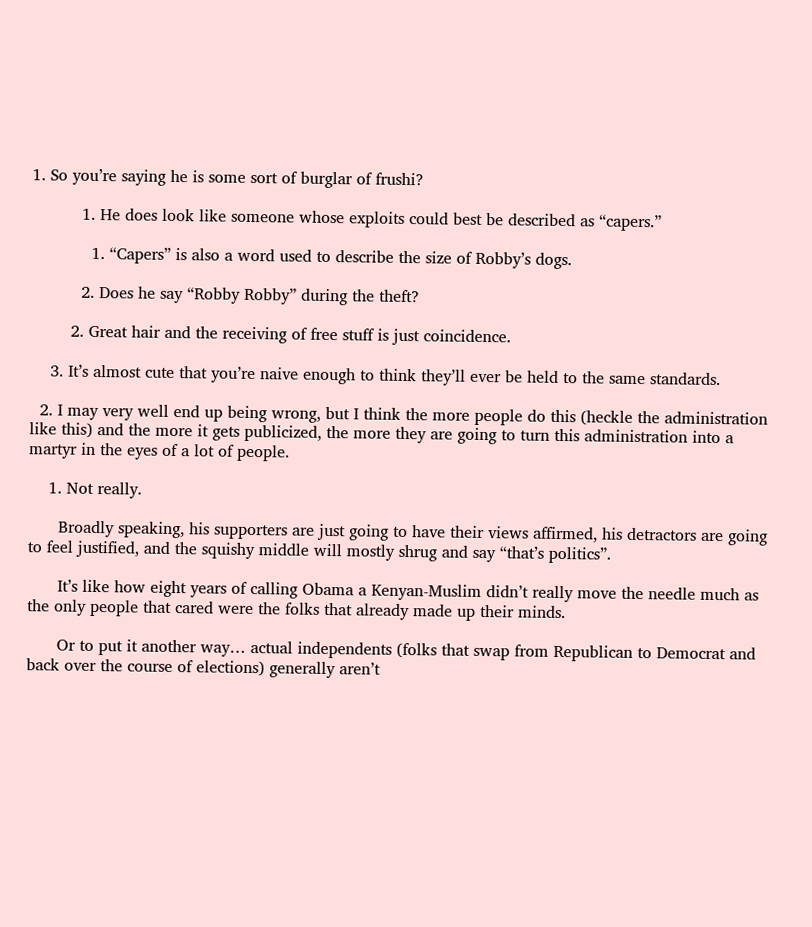1. So you’re saying he is some sort of burglar of frushi?

          1. He does look like someone whose exploits could best be described as “capers.”

            1. “Capers” is also a word used to describe the size of Robby’s dogs.

          2. Does he say “Robby Robby” during the theft?

        2. Great hair and the receiving of free stuff is just coincidence.

    3. It’s almost cute that you’re naive enough to think they’ll ever be held to the same standards.

  2. I may very well end up being wrong, but I think the more people do this (heckle the administration like this) and the more it gets publicized, the more they are going to turn this administration into a martyr in the eyes of a lot of people.

    1. Not really.

      Broadly speaking, his supporters are just going to have their views affirmed, his detractors are going to feel justified, and the squishy middle will mostly shrug and say “that’s politics”.

      It’s like how eight years of calling Obama a Kenyan-Muslim didn’t really move the needle much as the only people that cared were the folks that already made up their minds.

      Or to put it another way… actual independents (folks that swap from Republican to Democrat and back over the course of elections) generally aren’t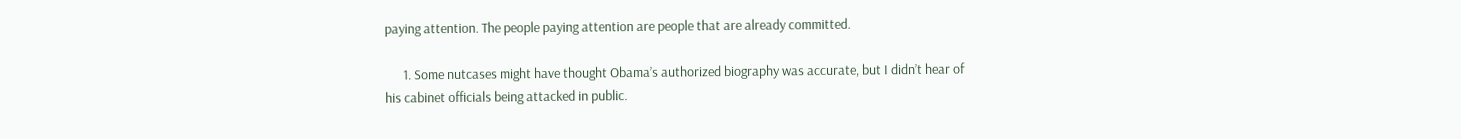paying attention. The people paying attention are people that are already committed.

      1. Some nutcases might have thought Obama’s authorized biography was accurate, but I didn’t hear of his cabinet officials being attacked in public.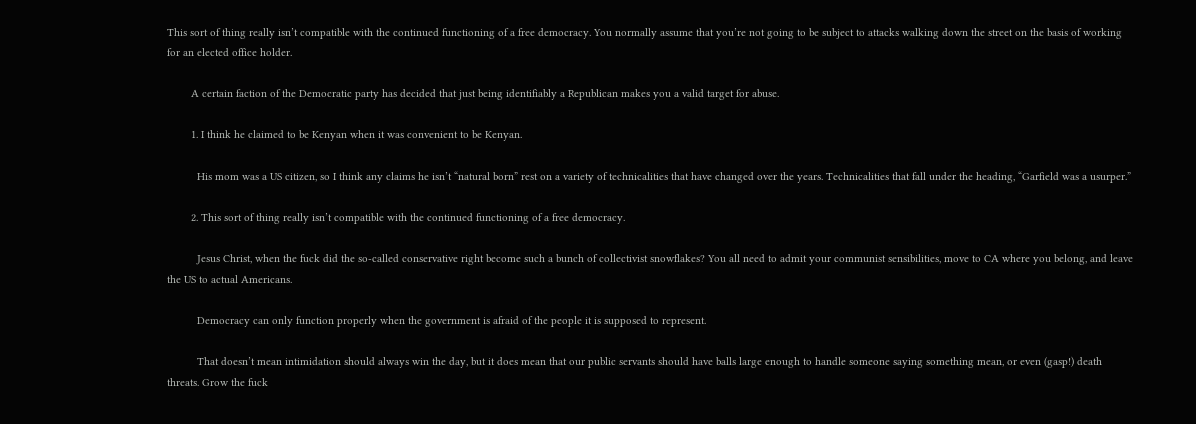This sort of thing really isn’t compatible with the continued functioning of a free democracy. You normally assume that you’re not going to be subject to attacks walking down the street on the basis of working for an elected office holder.

        A certain faction of the Democratic party has decided that just being identifiably a Republican makes you a valid target for abuse.

        1. I think he claimed to be Kenyan when it was convenient to be Kenyan.

          His mom was a US citizen, so I think any claims he isn’t “natural born” rest on a variety of technicalities that have changed over the years. Technicalities that fall under the heading, “Garfield was a usurper.”

        2. This sort of thing really isn’t compatible with the continued functioning of a free democracy.

          Jesus Christ, when the fuck did the so-called conservative right become such a bunch of collectivist snowflakes? You all need to admit your communist sensibilities, move to CA where you belong, and leave the US to actual Americans.

          Democracy can only function properly when the government is afraid of the people it is supposed to represent.

          That doesn’t mean intimidation should always win the day, but it does mean that our public servants should have balls large enough to handle someone saying something mean, or even (gasp!) death threats. Grow the fuck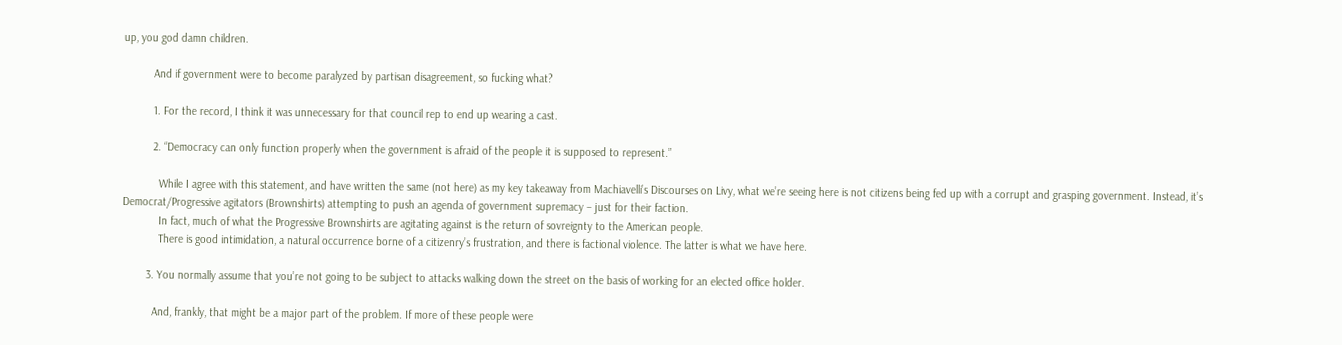up, you god damn children.

          And if government were to become paralyzed by partisan disagreement, so fucking what?

          1. For the record, I think it was unnecessary for that council rep to end up wearing a cast.

          2. “Democracy can only function properly when the government is afraid of the people it is supposed to represent.”

            While I agree with this statement, and have written the same (not here) as my key takeaway from Machiavelli’s Discourses on Livy, what we’re seeing here is not citizens being fed up with a corrupt and grasping government. Instead, it’s Democrat/Progressive agitators (Brownshirts) attempting to push an agenda of government supremacy – just for their faction.
            In fact, much of what the Progressive Brownshirts are agitating against is the return of sovreignty to the American people.
            There is good intimidation, a natural occurrence borne of a citizenry’s frustration, and there is factional violence. The latter is what we have here.

        3. You normally assume that you’re not going to be subject to attacks walking down the street on the basis of working for an elected office holder.

          And, frankly, that might be a major part of the problem. If more of these people were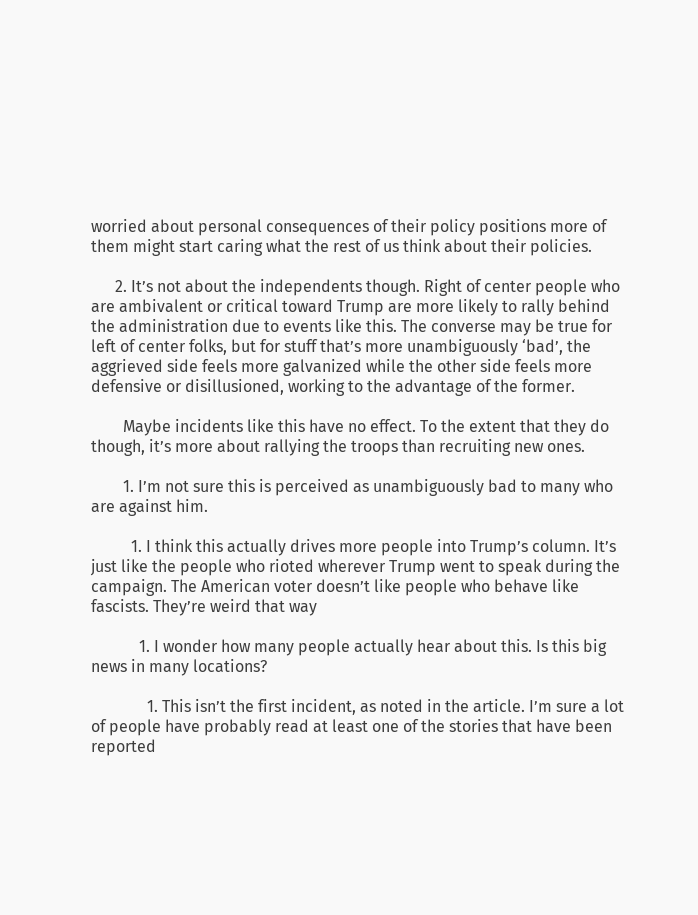worried about personal consequences of their policy positions more of them might start caring what the rest of us think about their policies.

      2. It’s not about the independents though. Right of center people who are ambivalent or critical toward Trump are more likely to rally behind the administration due to events like this. The converse may be true for left of center folks, but for stuff that’s more unambiguously ‘bad’, the aggrieved side feels more galvanized while the other side feels more defensive or disillusioned, working to the advantage of the former.

        Maybe incidents like this have no effect. To the extent that they do though, it’s more about rallying the troops than recruiting new ones.

        1. I’m not sure this is perceived as unambiguously bad to many who are against him.

          1. I think this actually drives more people into Trump’s column. It’s just like the people who rioted wherever Trump went to speak during the campaign. The American voter doesn’t like people who behave like fascists. They’re weird that way

            1. I wonder how many people actually hear about this. Is this big news in many locations?

              1. This isn’t the first incident, as noted in the article. I’m sure a lot of people have probably read at least one of the stories that have been reported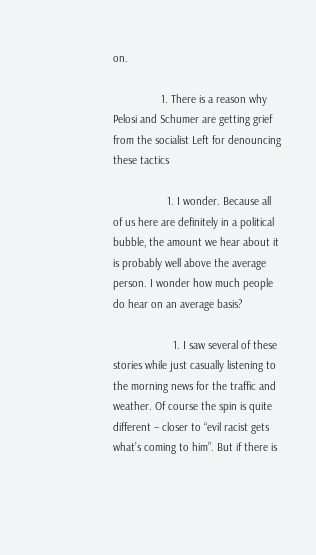on.

                1. There is a reason why Pelosi and Schumer are getting grief from the socialist Left for denouncing these tactics

                  1. I wonder. Because all of us here are definitely in a political bubble, the amount we hear about it is probably well above the average person. I wonder how much people do hear on an average basis?

                    1. I saw several of these stories while just casually listening to the morning news for the traffic and weather. Of course the spin is quite different – closer to “evil racist gets what’s coming to him”. But if there is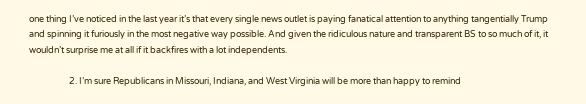one thing I’ve noticed in the last year it’s that every single news outlet is paying fanatical attention to anything tangentially Trump and spinning it furiously in the most negative way possible. And given the ridiculous nature and transparent BS to so much of it, it wouldn’t surprise me at all if it backfires with a lot independents.

                    2. I’m sure Republicans in Missouri, Indiana, and West Virginia will be more than happy to remind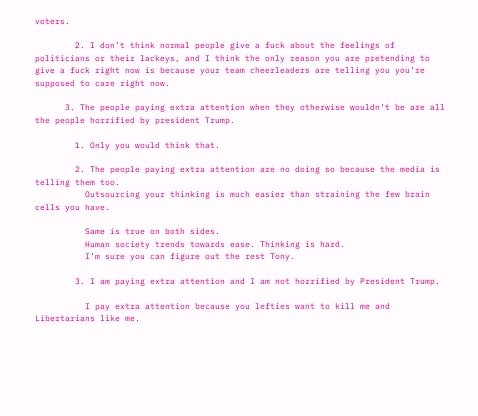voters.

        2. I don’t think normal people give a fuck about the feelings of politicians or their lackeys, and I think the only reason you are pretending to give a fuck right now is because your team cheerleaders are telling you you’re supposed to care right now.

      3. The people paying extra attention when they otherwise wouldn’t be are all the people horrified by president Trump.

        1. Only you would think that.

        2. The people paying extra attention are no doing so because the media is telling them too.
          Outsourcing your thinking is much easier than straining the few brain cells you have.

          Same is true on both sides.
          Human society trends towards ease. Thinking is hard.
          I’m sure you can figure out the rest Tony.

        3. I am paying extra attention and I am not horrified by President Trump.

          I pay extra attention because you lefties want to kill me and Libertarians like me.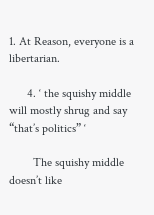1. At Reason, everyone is a libertarian.

      4. ‘ the squishy middle will mostly shrug and say “that’s politics” ‘

        The squishy middle doesn’t like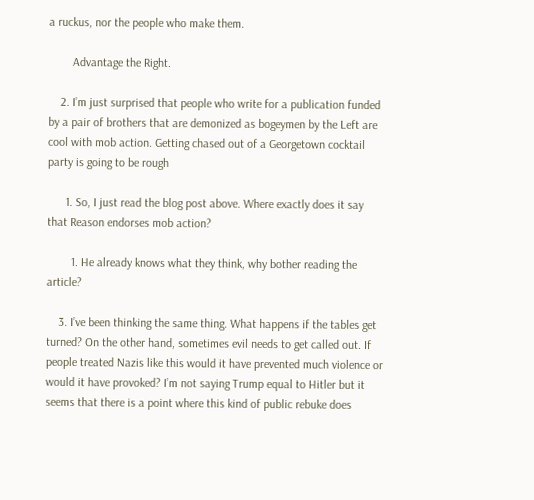a ruckus, nor the people who make them.

        Advantage the Right.

    2. I’m just surprised that people who write for a publication funded by a pair of brothers that are demonized as bogeymen by the Left are cool with mob action. Getting chased out of a Georgetown cocktail party is going to be rough

      1. So, I just read the blog post above. Where exactly does it say that Reason endorses mob action?

        1. He already knows what they think, why bother reading the article?

    3. I’ve been thinking the same thing. What happens if the tables get turned? On the other hand, sometimes evil needs to get called out. If people treated Nazis like this would it have prevented much violence or would it have provoked? I’m not saying Trump equal to Hitler but it seems that there is a point where this kind of public rebuke does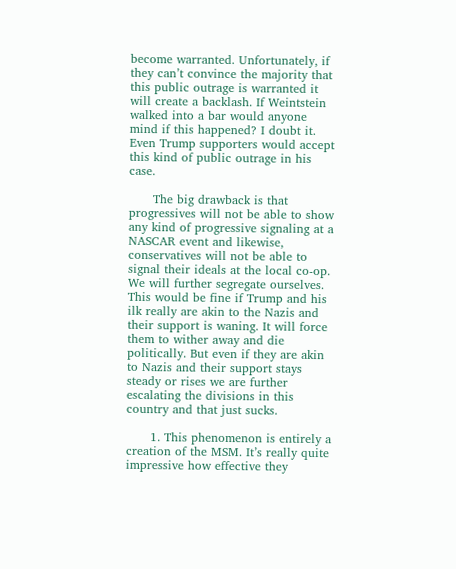become warranted. Unfortunately, if they can’t convince the majority that this public outrage is warranted it will create a backlash. If Weintstein walked into a bar would anyone mind if this happened? I doubt it. Even Trump supporters would accept this kind of public outrage in his case.

      The big drawback is that progressives will not be able to show any kind of progressive signaling at a NASCAR event and likewise, conservatives will not be able to signal their ideals at the local co-op. We will further segregate ourselves. This would be fine if Trump and his ilk really are akin to the Nazis and their support is waning. It will force them to wither away and die politically. But even if they are akin to Nazis and their support stays steady or rises we are further escalating the divisions in this country and that just sucks.

      1. This phenomenon is entirely a creation of the MSM. It’s really quite impressive how effective they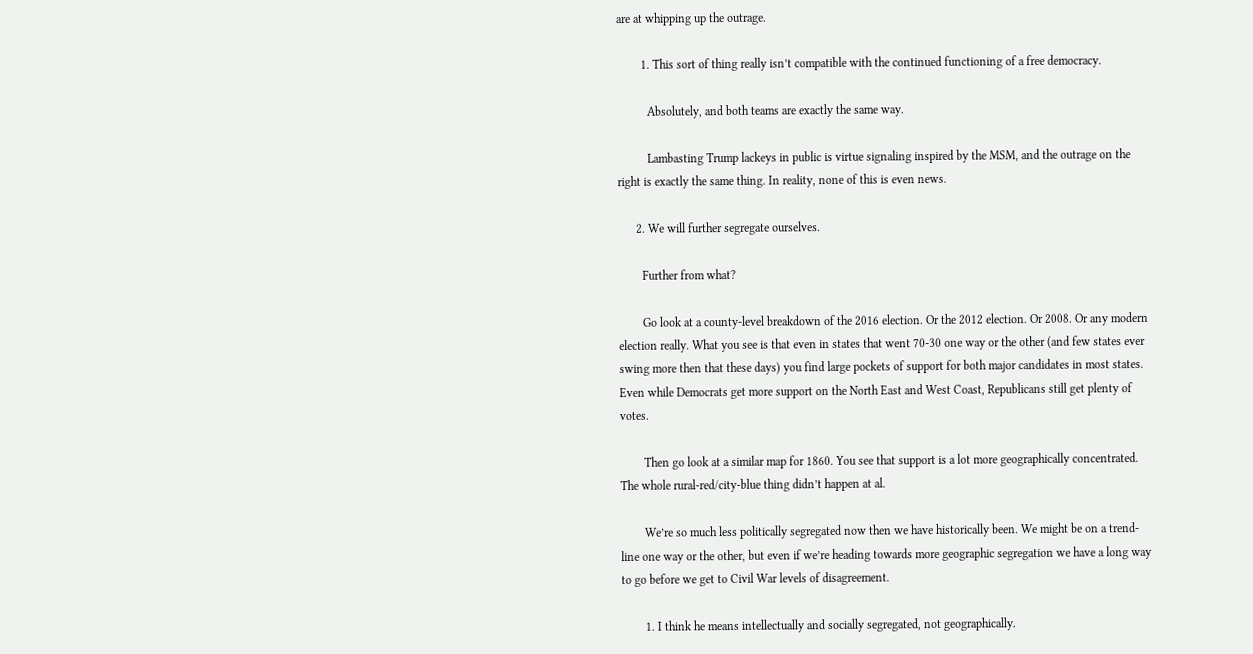are at whipping up the outrage.

        1. This sort of thing really isn’t compatible with the continued functioning of a free democracy.

          Absolutely, and both teams are exactly the same way.

          Lambasting Trump lackeys in public is virtue signaling inspired by the MSM, and the outrage on the right is exactly the same thing. In reality, none of this is even news.

      2. We will further segregate ourselves.

        Further from what?

        Go look at a county-level breakdown of the 2016 election. Or the 2012 election. Or 2008. Or any modern election really. What you see is that even in states that went 70-30 one way or the other (and few states ever swing more then that these days) you find large pockets of support for both major candidates in most states. Even while Democrats get more support on the North East and West Coast, Republicans still get plenty of votes.

        Then go look at a similar map for 1860. You see that support is a lot more geographically concentrated. The whole rural-red/city-blue thing didn’t happen at al.

        We’re so much less politically segregated now then we have historically been. We might be on a trend-line one way or the other, but even if we’re heading towards more geographic segregation we have a long way to go before we get to Civil War levels of disagreement.

        1. I think he means intellectually and socially segregated, not geographically.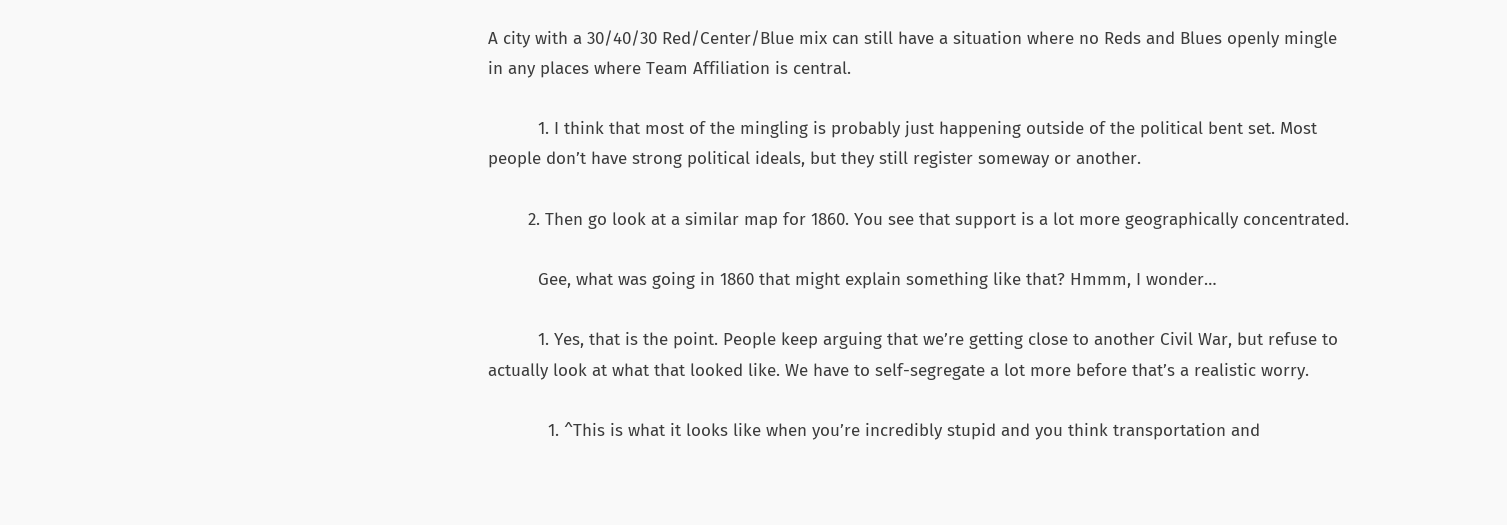A city with a 30/40/30 Red/Center/Blue mix can still have a situation where no Reds and Blues openly mingle in any places where Team Affiliation is central.

          1. I think that most of the mingling is probably just happening outside of the political bent set. Most people don’t have strong political ideals, but they still register someway or another.

        2. Then go look at a similar map for 1860. You see that support is a lot more geographically concentrated.

          Gee, what was going in 1860 that might explain something like that? Hmmm, I wonder…

          1. Yes, that is the point. People keep arguing that we’re getting close to another Civil War, but refuse to actually look at what that looked like. We have to self-segregate a lot more before that’s a realistic worry.

            1. ^This is what it looks like when you’re incredibly stupid and you think transportation and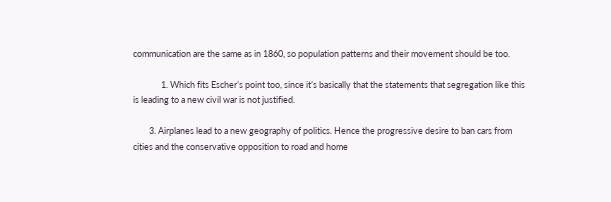communication are the same as in 1860, so population patterns and their movement should be too.

              1. Which fits Escher’s point too, since it’s basically that the statements that segregation like this is leading to a new civil war is not justified.

        3. Airplanes lead to a new geography of politics. Hence the progressive desire to ban cars from cities and the conservative opposition to road and home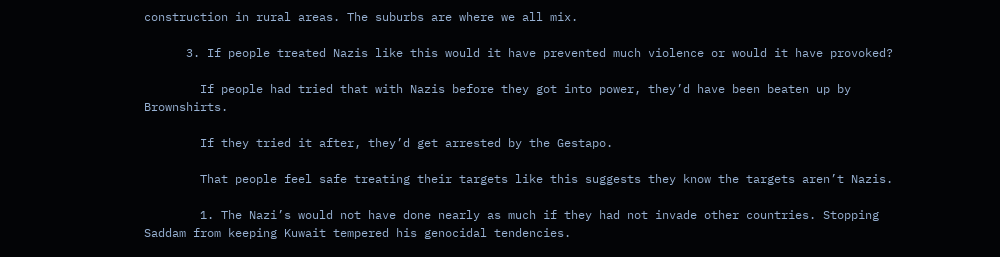construction in rural areas. The suburbs are where we all mix.

      3. If people treated Nazis like this would it have prevented much violence or would it have provoked?

        If people had tried that with Nazis before they got into power, they’d have been beaten up by Brownshirts.

        If they tried it after, they’d get arrested by the Gestapo.

        That people feel safe treating their targets like this suggests they know the targets aren’t Nazis.

        1. The Nazi’s would not have done nearly as much if they had not invade other countries. Stopping Saddam from keeping Kuwait tempered his genocidal tendencies.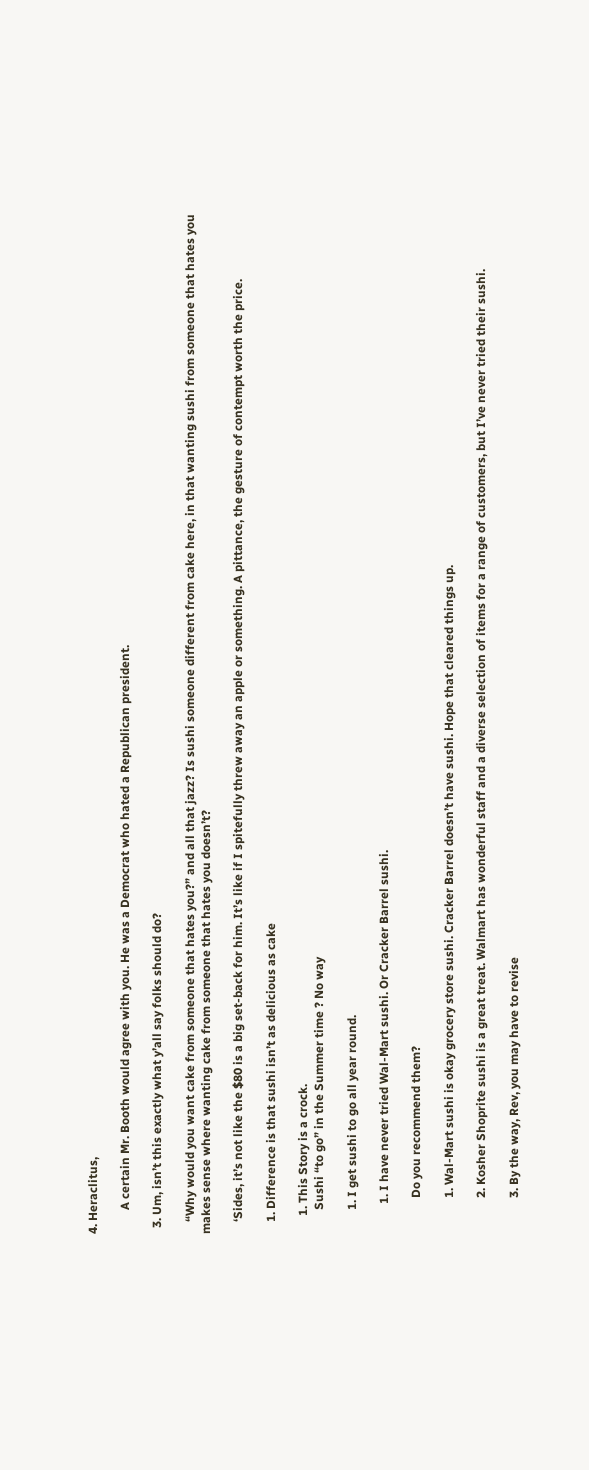4. Heraclitus,

        A certain Mr. Booth would agree with you. He was a Democrat who hated a Republican president.

  3. Um, isn’t this exactly what y’all say folks should do?

    “Why would you want cake from someone that hates you?” and all that jazz? Is sushi someone different from cake here, in that wanting sushi from someone that hates you makes sense where wanting cake from someone that hates you doesn’t?

    ‘Sides, it’s not like the $80 is a big set-back for him. It’s like if I spitefully threw away an apple or something. A pittance, the gesture of contempt worth the price.

    1. Difference is that sushi isn’t as delicious as cake

      1. This Story is a crock.
        Sushi “to go” in the Summer time ? No way

        1. I get sushi to go all year round.

          1. I have never tried Wal-Mart sushi. Or Cracker Barrel sushi.

            Do you recommend them?

            1. Wal-Mart sushi is okay grocery store sushi. Cracker Barrel doesn’t have sushi. Hope that cleared things up.

            2. Kosher Shoprite sushi is a great treat. Walmart has wonderful staff and a diverse selection of items for a range of customers, but I’ve never tried their sushi.

            3. By the way, Rev, you may have to revise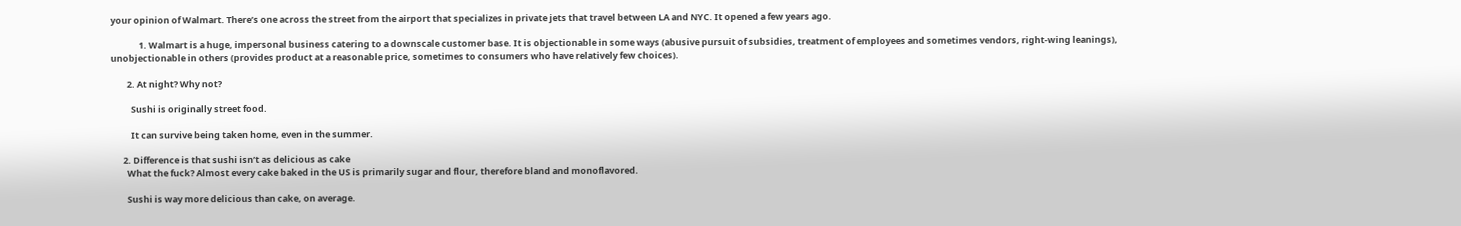your opinion of Walmart. There’s one across the street from the airport that specializes in private jets that travel between LA and NYC. It opened a few years ago.

              1. Walmart is a huge, impersonal business catering to a downscale customer base. It is objectionable in some ways (abusive pursuit of subsidies, treatment of employees and sometimes vendors, right-wing leanings), unobjectionable in others (provides product at a reasonable price, sometimes to consumers who have relatively few choices).

        2. At night? Why not?

          Sushi is originally street food.

          It can survive being taken home, even in the summer.

      2. Difference is that sushi isn’t as delicious as cake
        What the fuck? Almost every cake baked in the US is primarily sugar and flour, therefore bland and monoflavored.

        Sushi is way more delicious than cake, on average.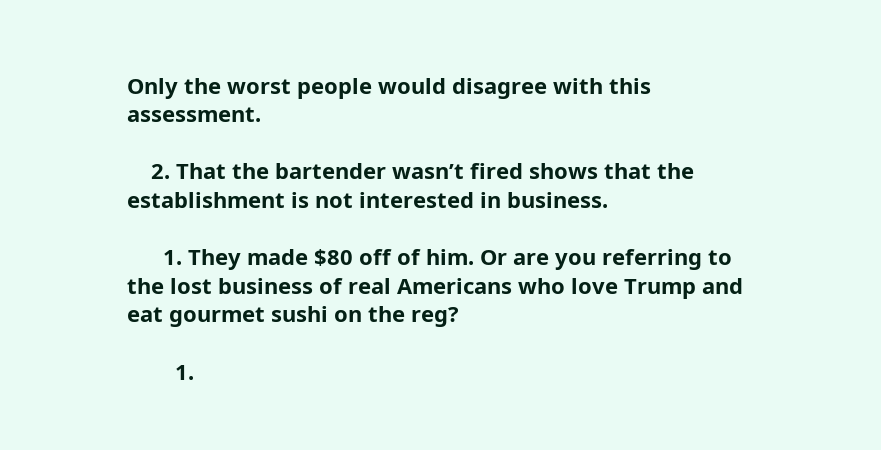Only the worst people would disagree with this assessment.

    2. That the bartender wasn’t fired shows that the establishment is not interested in business.

      1. They made $80 off of him. Or are you referring to the lost business of real Americans who love Trump and eat gourmet sushi on the reg?

        1.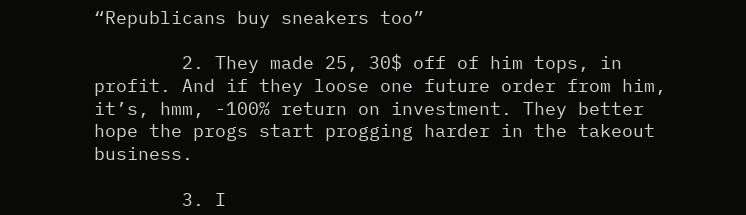“Republicans buy sneakers too”

        2. They made 25, 30$ off of him tops, in profit. And if they loose one future order from him, it’s, hmm, -100% return on investment. They better hope the progs start progging harder in the takeout business.

        3. I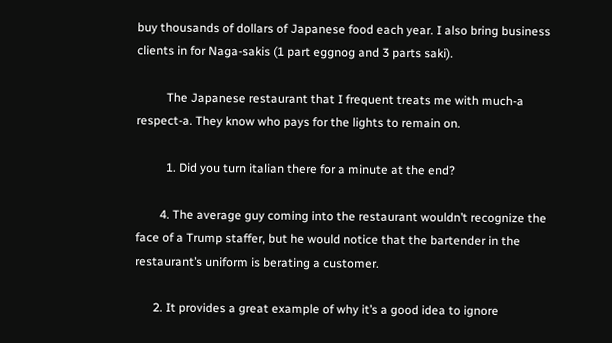buy thousands of dollars of Japanese food each year. I also bring business clients in for Naga-sakis (1 part eggnog and 3 parts saki).

          The Japanese restaurant that I frequent treats me with much-a respect-a. They know who pays for the lights to remain on.

          1. Did you turn italian there for a minute at the end?

        4. The average guy coming into the restaurant wouldn’t recognize the face of a Trump staffer, but he would notice that the bartender in the restaurant’s uniform is berating a customer.

      2. It provides a great example of why it’s a good idea to ignore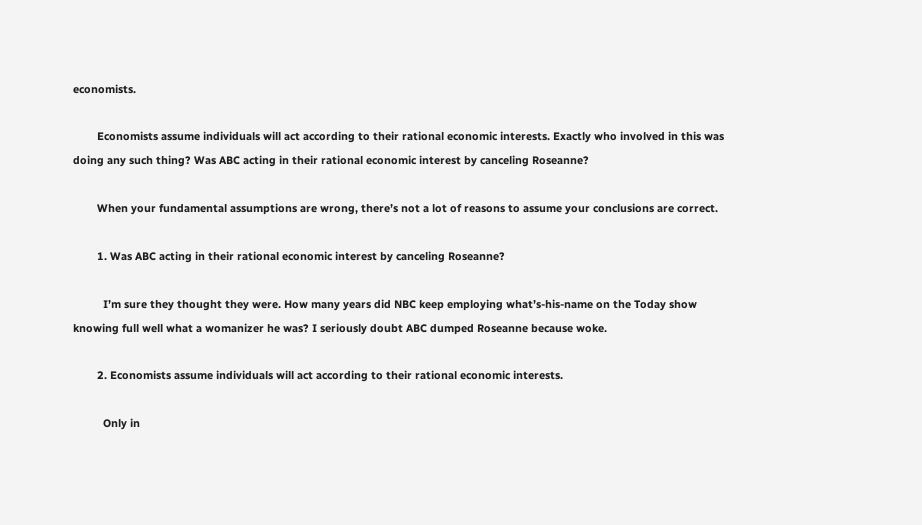economists.

        Economists assume individuals will act according to their rational economic interests. Exactly who involved in this was doing any such thing? Was ABC acting in their rational economic interest by canceling Roseanne?

        When your fundamental assumptions are wrong, there’s not a lot of reasons to assume your conclusions are correct.

        1. Was ABC acting in their rational economic interest by canceling Roseanne?

          I’m sure they thought they were. How many years did NBC keep employing what’s-his-name on the Today show knowing full well what a womanizer he was? I seriously doubt ABC dumped Roseanne because woke.

        2. Economists assume individuals will act according to their rational economic interests.

          Only in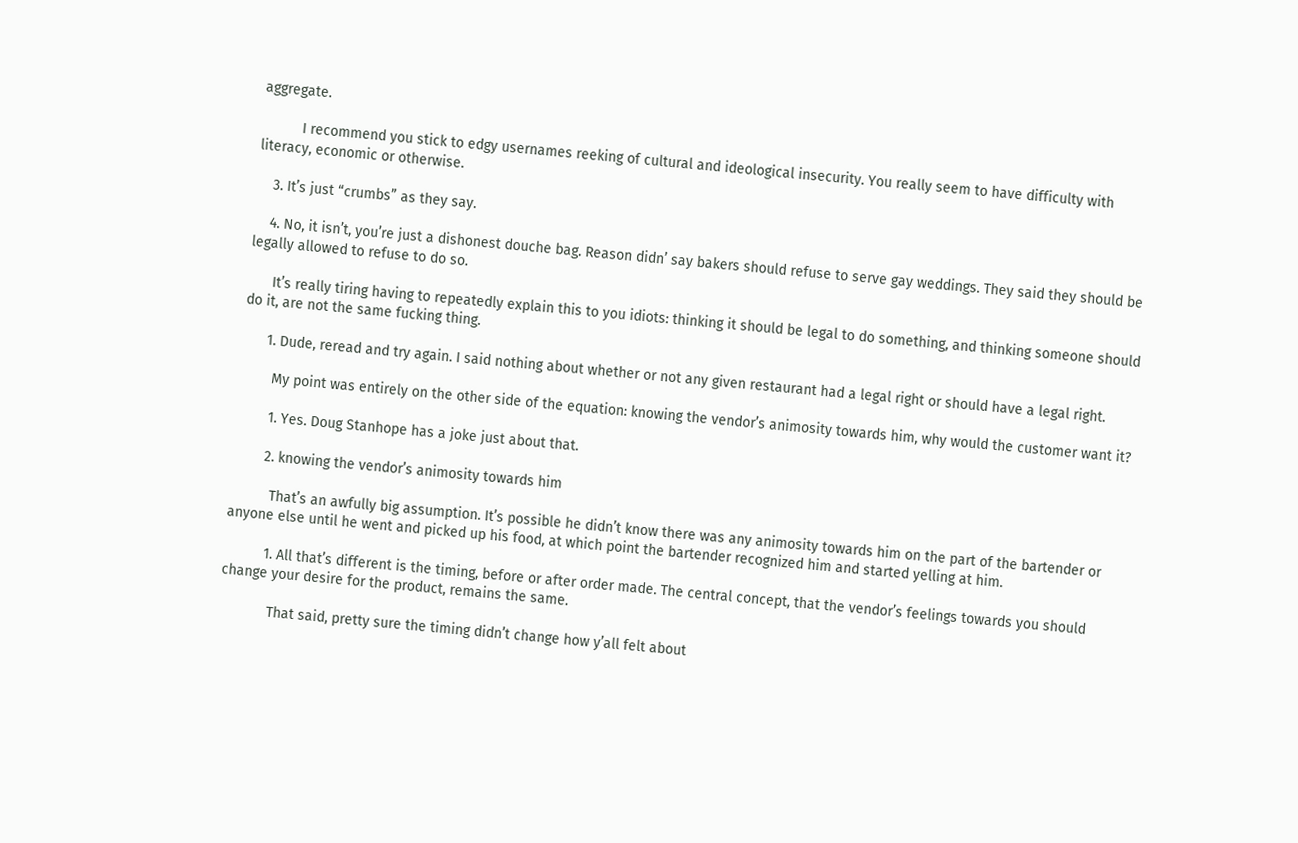aggregate.

          I recommend you stick to edgy usernames reeking of cultural and ideological insecurity. You really seem to have difficulty with literacy, economic or otherwise.

    3. It’s just “crumbs” as they say.

    4. No, it isn’t, you’re just a dishonest douche bag. Reason didn’ say bakers should refuse to serve gay weddings. They said they should be legally allowed to refuse to do so.

      It’s really tiring having to repeatedly explain this to you idiots: thinking it should be legal to do something, and thinking someone should do it, are not the same fucking thing.

      1. Dude, reread and try again. I said nothing about whether or not any given restaurant had a legal right or should have a legal right.

        My point was entirely on the other side of the equation: knowing the vendor’s animosity towards him, why would the customer want it?

        1. Yes. Doug Stanhope has a joke just about that.

        2. knowing the vendor’s animosity towards him

          That’s an awfully big assumption. It’s possible he didn’t know there was any animosity towards him on the part of the bartender or anyone else until he went and picked up his food, at which point the bartender recognized him and started yelling at him.

          1. All that’s different is the timing, before or after order made. The central concept, that the vendor’s feelings towards you should change your desire for the product, remains the same.

            That said, pretty sure the timing didn’t change how y’all felt about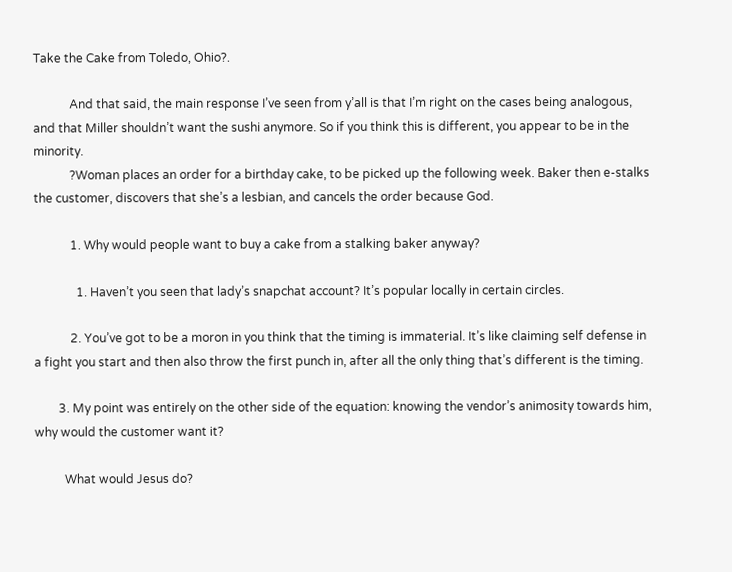Take the Cake from Toledo, Ohio?.

            And that said, the main response I’ve seen from y’all is that I’m right on the cases being analogous, and that Miller shouldn’t want the sushi anymore. So if you think this is different, you appear to be in the minority.
            ?Woman places an order for a birthday cake, to be picked up the following week. Baker then e-stalks the customer, discovers that she’s a lesbian, and cancels the order because God.

            1. Why would people want to buy a cake from a stalking baker anyway?

              1. Haven’t you seen that lady’s snapchat account? It’s popular locally in certain circles.

            2. You’ve got to be a moron in you think that the timing is immaterial. It’s like claiming self defense in a fight you start and then also throw the first punch in, after all the only thing that’s different is the timing.

        3. My point was entirely on the other side of the equation: knowing the vendor’s animosity towards him, why would the customer want it?

          What would Jesus do?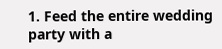1. Feed the entire wedding party with a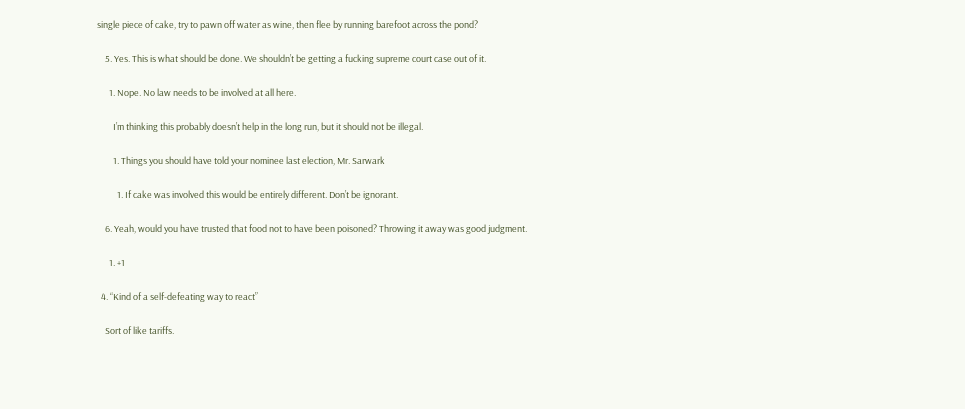single piece of cake, try to pawn off water as wine, then flee by running barefoot across the pond?

    5. Yes. This is what should be done. We shouldn’t be getting a fucking supreme court case out of it.

      1. Nope. No law needs to be involved at all here.

        I’m thinking this probably doesn’t help in the long run, but it should not be illegal.

        1. Things you should have told your nominee last election, Mr. Sarwark

          1. If cake was involved this would be entirely different. Don’t be ignorant.

    6. Yeah, would you have trusted that food not to have been poisoned? Throwing it away was good judgment.

      1. +1

  4. “Kind of a self-defeating way to react”

    Sort of like tariffs.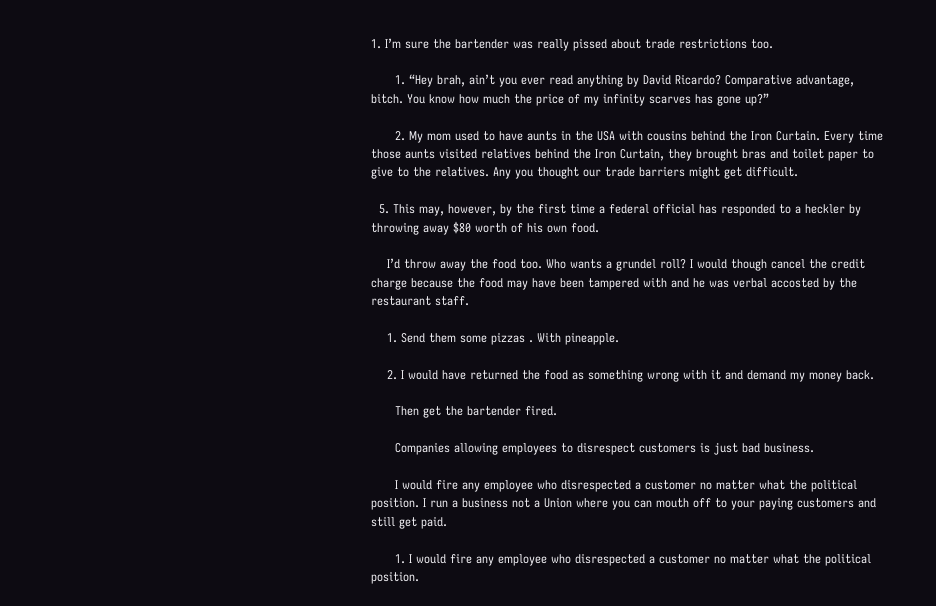1. I’m sure the bartender was really pissed about trade restrictions too.

      1. “Hey brah, ain’t you ever read anything by David Ricardo? Comparative advantage, bitch. You know how much the price of my infinity scarves has gone up?”

      2. My mom used to have aunts in the USA with cousins behind the Iron Curtain. Every time those aunts visited relatives behind the Iron Curtain, they brought bras and toilet paper to give to the relatives. Any you thought our trade barriers might get difficult.

  5. This may, however, by the first time a federal official has responded to a heckler by throwing away $80 worth of his own food.

    I’d throw away the food too. Who wants a grundel roll? I would though cancel the credit charge because the food may have been tampered with and he was verbal accosted by the restaurant staff.

    1. Send them some pizzas . With pineapple.

    2. I would have returned the food as something wrong with it and demand my money back.

      Then get the bartender fired.

      Companies allowing employees to disrespect customers is just bad business.

      I would fire any employee who disrespected a customer no matter what the political position. I run a business not a Union where you can mouth off to your paying customers and still get paid.

      1. I would fire any employee who disrespected a customer no matter what the political position.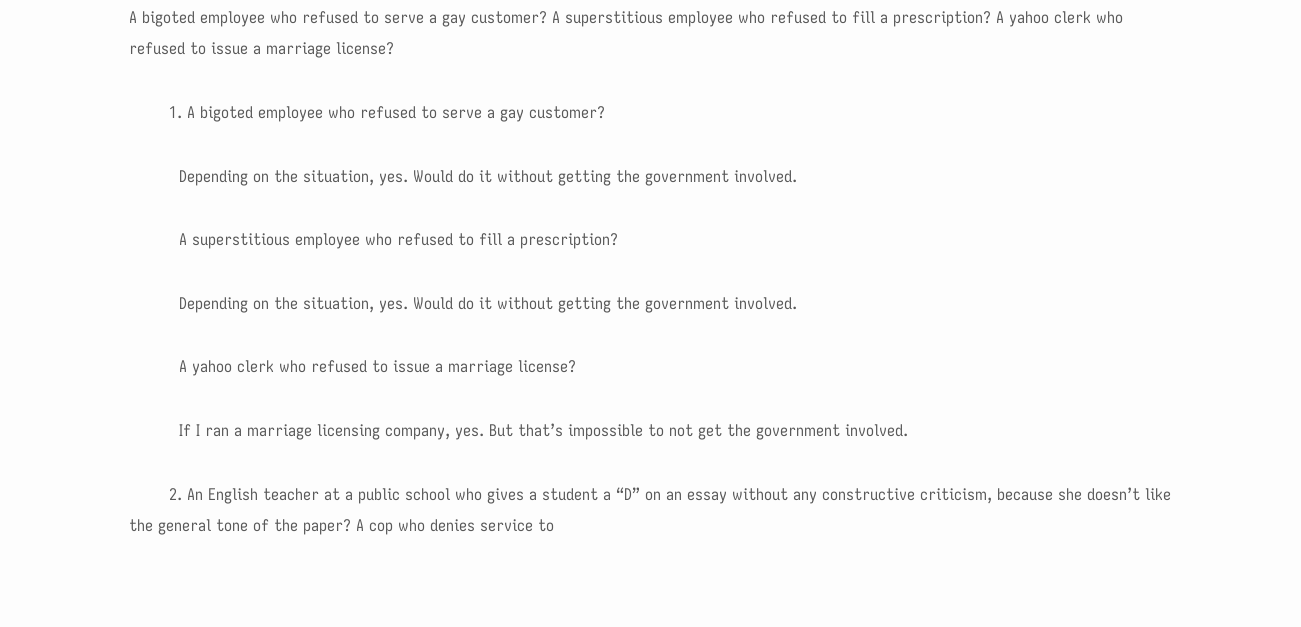A bigoted employee who refused to serve a gay customer? A superstitious employee who refused to fill a prescription? A yahoo clerk who refused to issue a marriage license?

        1. A bigoted employee who refused to serve a gay customer?

          Depending on the situation, yes. Would do it without getting the government involved.

          A superstitious employee who refused to fill a prescription?

          Depending on the situation, yes. Would do it without getting the government involved.

          A yahoo clerk who refused to issue a marriage license?

          If I ran a marriage licensing company, yes. But that’s impossible to not get the government involved.

        2. An English teacher at a public school who gives a student a “D” on an essay without any constructive criticism, because she doesn’t like the general tone of the paper? A cop who denies service to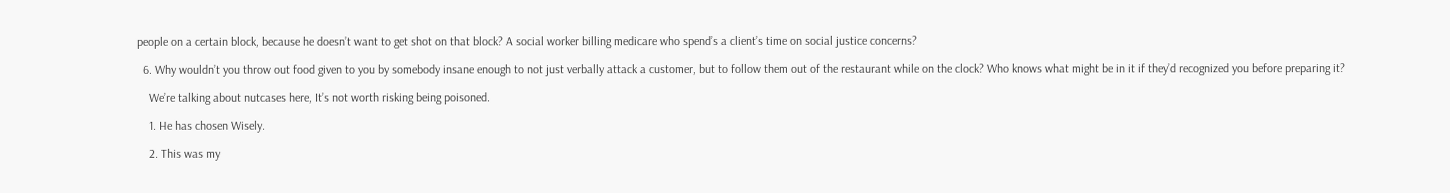people on a certain block, because he doesn’t want to get shot on that block? A social worker billing medicare who spend’s a client’s time on social justice concerns?

  6. Why wouldn’t you throw out food given to you by somebody insane enough to not just verbally attack a customer, but to follow them out of the restaurant while on the clock? Who knows what might be in it if they’d recognized you before preparing it?

    We’re talking about nutcases here, It’s not worth risking being poisoned.

    1. He has chosen Wisely.

    2. This was my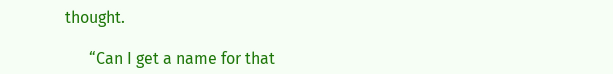thought.

      “Can I get a name for that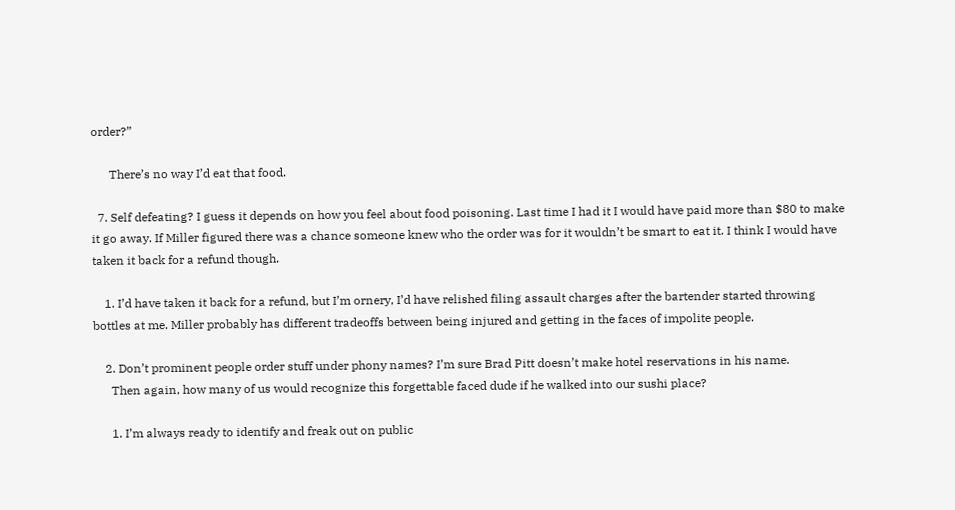order?”

      There’s no way I’d eat that food.

  7. Self defeating? I guess it depends on how you feel about food poisoning. Last time I had it I would have paid more than $80 to make it go away. If Miller figured there was a chance someone knew who the order was for it wouldn’t be smart to eat it. I think I would have taken it back for a refund though.

    1. I’d have taken it back for a refund, but I’m ornery, I’d have relished filing assault charges after the bartender started throwing bottles at me. Miller probably has different tradeoffs between being injured and getting in the faces of impolite people.

    2. Don’t prominent people order stuff under phony names? I’m sure Brad Pitt doesn’t make hotel reservations in his name.
      Then again, how many of us would recognize this forgettable faced dude if he walked into our sushi place?

      1. I’m always ready to identify and freak out on public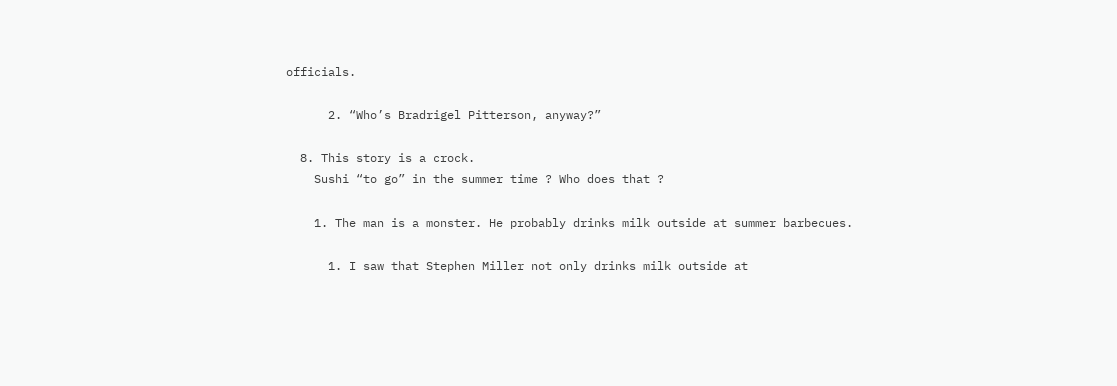officials.

      2. “Who’s Bradrigel Pitterson, anyway?”

  8. This story is a crock.
    Sushi “to go” in the summer time ? Who does that ?

    1. The man is a monster. He probably drinks milk outside at summer barbecues.

      1. I saw that Stephen Miller not only drinks milk outside at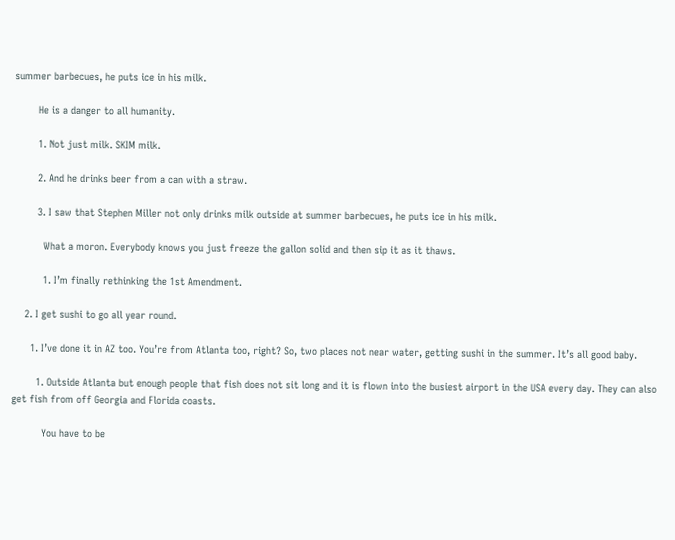summer barbecues, he puts ice in his milk.

        He is a danger to all humanity.

        1. Not just milk. SKIM milk.

        2. And he drinks beer from a can with a straw.

        3. I saw that Stephen Miller not only drinks milk outside at summer barbecues, he puts ice in his milk.

          What a moron. Everybody knows you just freeze the gallon solid and then sip it as it thaws.

          1. I’m finally rethinking the 1st Amendment.

    2. I get sushi to go all year round.

      1. I’ve done it in AZ too. You’re from Atlanta too, right? So, two places not near water, getting sushi in the summer. It’s all good baby.

        1. Outside Atlanta but enough people that fish does not sit long and it is flown into the busiest airport in the USA every day. They can also get fish from off Georgia and Florida coasts.

          You have to be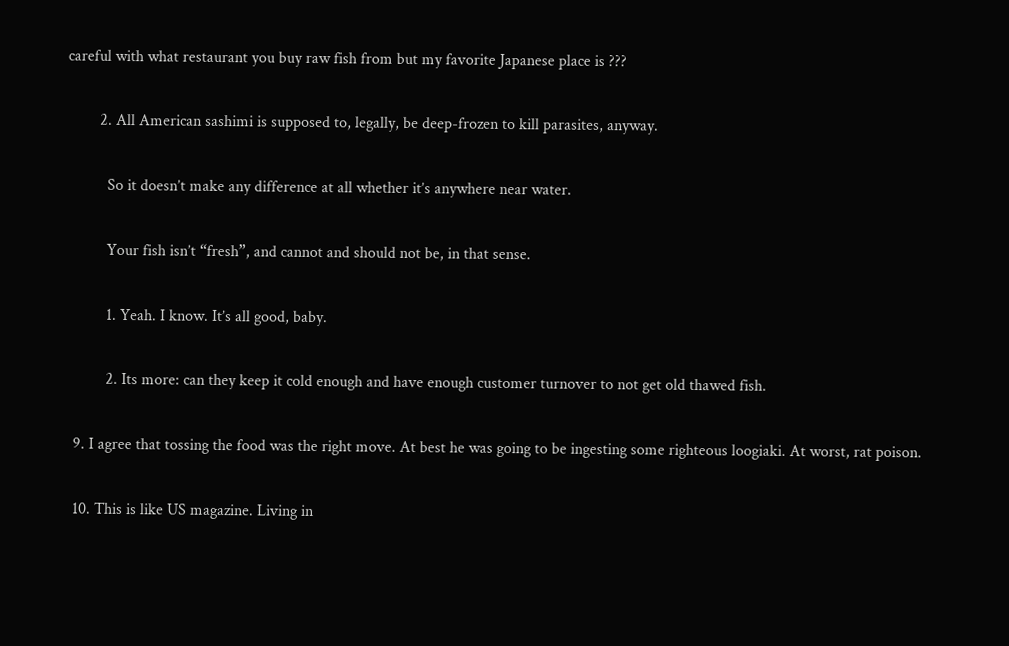careful with what restaurant you buy raw fish from but my favorite Japanese place is ???

        2. All American sashimi is supposed to, legally, be deep-frozen to kill parasites, anyway.

          So it doesn’t make any difference at all whether it’s anywhere near water.

          Your fish isn’t “fresh”, and cannot and should not be, in that sense.

          1. Yeah. I know. It’s all good, baby.

          2. Its more: can they keep it cold enough and have enough customer turnover to not get old thawed fish.

  9. I agree that tossing the food was the right move. At best he was going to be ingesting some righteous loogiaki. At worst, rat poison.

  10. This is like US magazine. Living in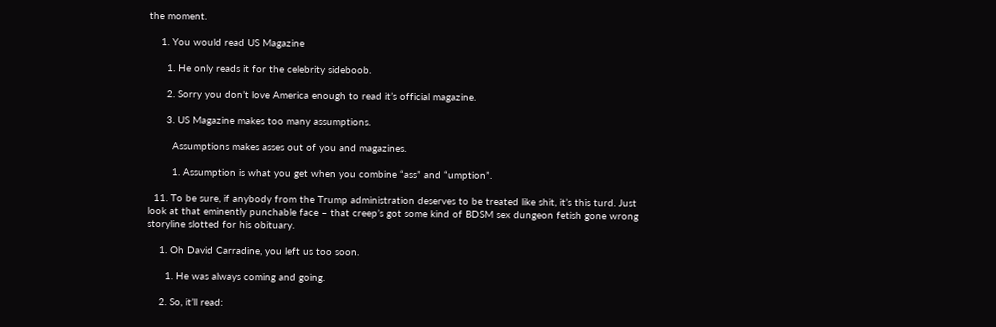the moment.

    1. You would read US Magazine

      1. He only reads it for the celebrity sideboob.

      2. Sorry you don’t love America enough to read it’s official magazine.

      3. US Magazine makes too many assumptions.

        Assumptions makes asses out of you and magazines.

        1. Assumption is what you get when you combine “ass” and “umption”.

  11. To be sure, if anybody from the Trump administration deserves to be treated like shit, it’s this turd. Just look at that eminently punchable face – that creep’s got some kind of BDSM sex dungeon fetish gone wrong storyline slotted for his obituary.

    1. Oh David Carradine, you left us too soon.

      1. He was always coming and going.

    2. So, it’ll read: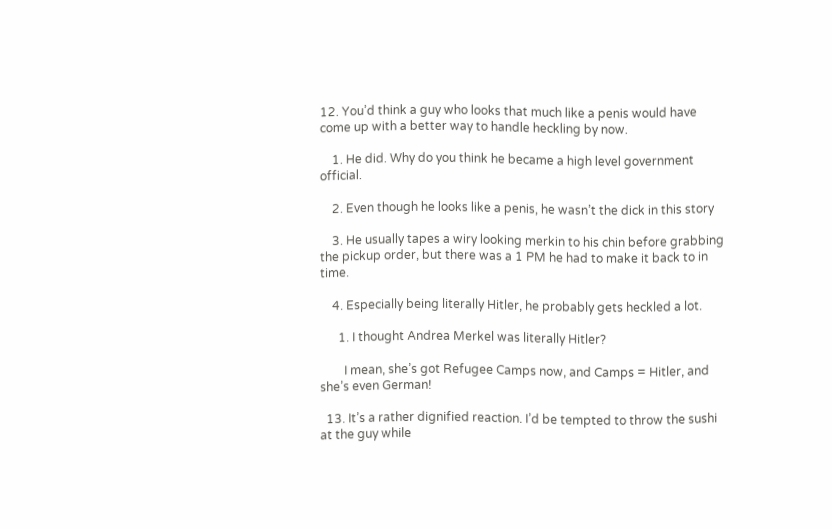12. You’d think a guy who looks that much like a penis would have come up with a better way to handle heckling by now.

    1. He did. Why do you think he became a high level government official.

    2. Even though he looks like a penis, he wasn’t the dick in this story

    3. He usually tapes a wiry looking merkin to his chin before grabbing the pickup order, but there was a 1 PM he had to make it back to in time.

    4. Especially being literally Hitler, he probably gets heckled a lot.

      1. I thought Andrea Merkel was literally Hitler?

        I mean, she’s got Refugee Camps now, and Camps = Hitler, and she’s even German!

  13. It’s a rather dignified reaction. I’d be tempted to throw the sushi at the guy while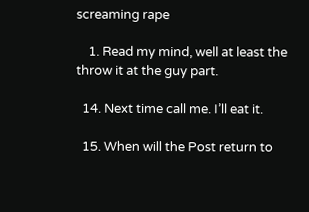screaming rape

    1. Read my mind, well at least the throw it at the guy part.

  14. Next time call me. I’ll eat it.

  15. When will the Post return to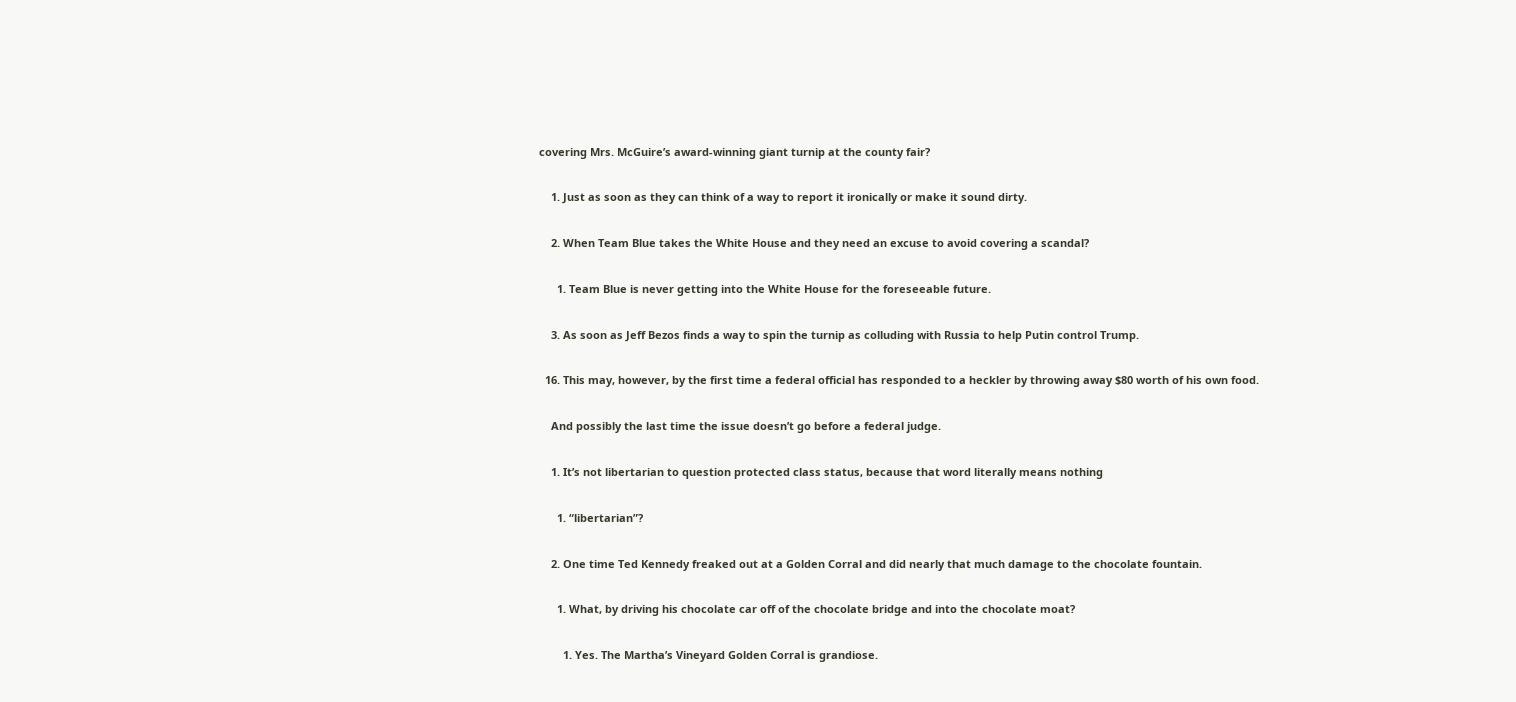covering Mrs. McGuire’s award-winning giant turnip at the county fair?

    1. Just as soon as they can think of a way to report it ironically or make it sound dirty.

    2. When Team Blue takes the White House and they need an excuse to avoid covering a scandal?

      1. Team Blue is never getting into the White House for the foreseeable future.

    3. As soon as Jeff Bezos finds a way to spin the turnip as colluding with Russia to help Putin control Trump.

  16. This may, however, by the first time a federal official has responded to a heckler by throwing away $80 worth of his own food.

    And possibly the last time the issue doesn’t go before a federal judge.

    1. It’s not libertarian to question protected class status, because that word literally means nothing

      1. “libertarian”?

    2. One time Ted Kennedy freaked out at a Golden Corral and did nearly that much damage to the chocolate fountain.

      1. What, by driving his chocolate car off of the chocolate bridge and into the chocolate moat?

        1. Yes. The Martha’s Vineyard Golden Corral is grandiose.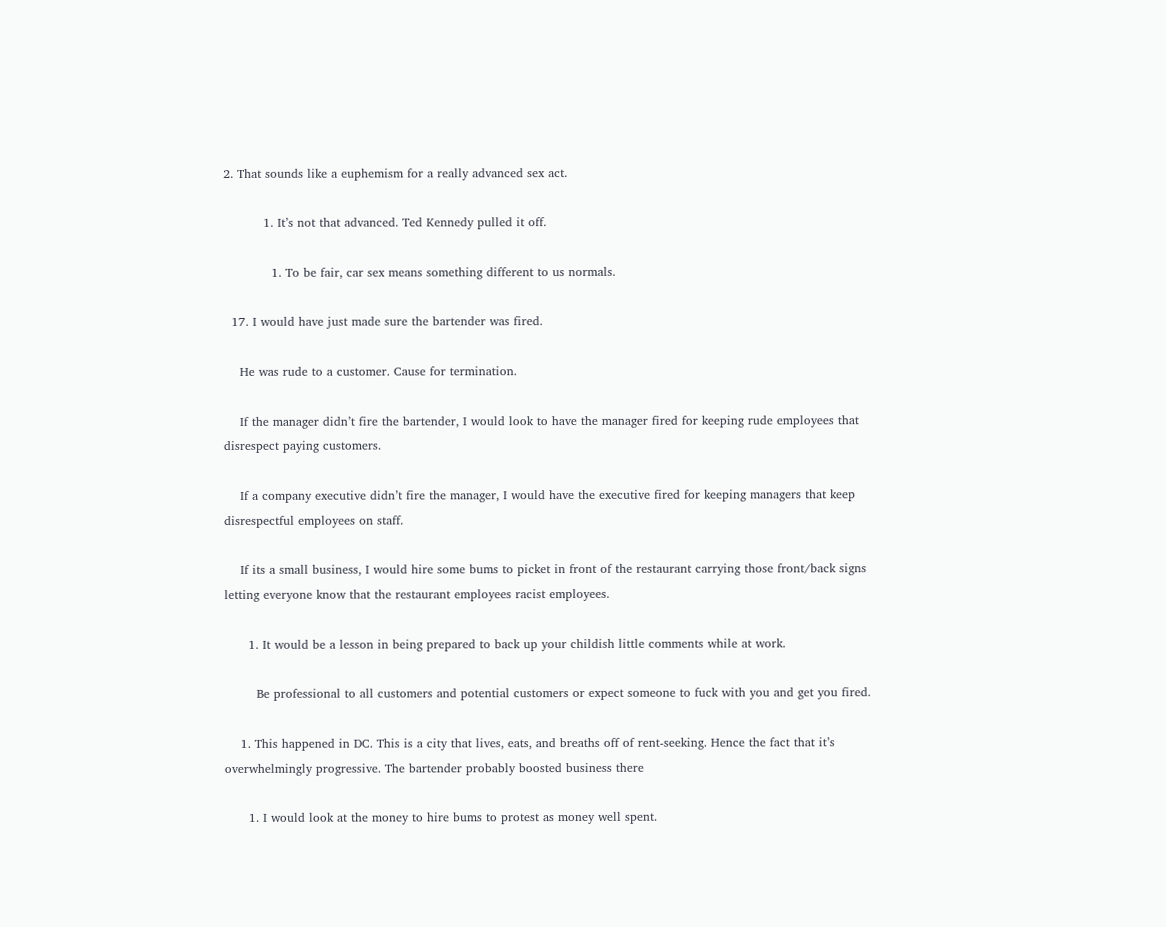2. That sounds like a euphemism for a really advanced sex act.

          1. It’s not that advanced. Ted Kennedy pulled it off.

            1. To be fair, car sex means something different to us normals.

  17. I would have just made sure the bartender was fired.

    He was rude to a customer. Cause for termination.

    If the manager didn’t fire the bartender, I would look to have the manager fired for keeping rude employees that disrespect paying customers.

    If a company executive didn’t fire the manager, I would have the executive fired for keeping managers that keep disrespectful employees on staff.

    If its a small business, I would hire some bums to picket in front of the restaurant carrying those front/back signs letting everyone know that the restaurant employees racist employees.

      1. It would be a lesson in being prepared to back up your childish little comments while at work.

        Be professional to all customers and potential customers or expect someone to fuck with you and get you fired.

    1. This happened in DC. This is a city that lives, eats, and breaths off of rent-seeking. Hence the fact that it’s overwhelmingly progressive. The bartender probably boosted business there

      1. I would look at the money to hire bums to protest as money well spent.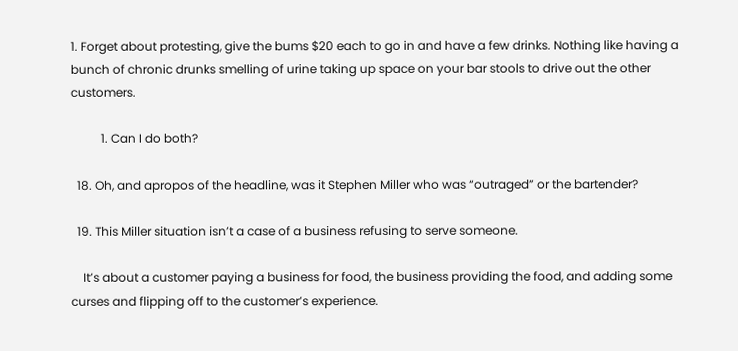1. Forget about protesting, give the bums $20 each to go in and have a few drinks. Nothing like having a bunch of chronic drunks smelling of urine taking up space on your bar stools to drive out the other customers.

          1. Can I do both?

  18. Oh, and apropos of the headline, was it Stephen Miller who was “outraged” or the bartender?

  19. This Miller situation isn’t a case of a business refusing to serve someone.

    It’s about a customer paying a business for food, the business providing the food, and adding some curses and flipping off to the customer’s experience.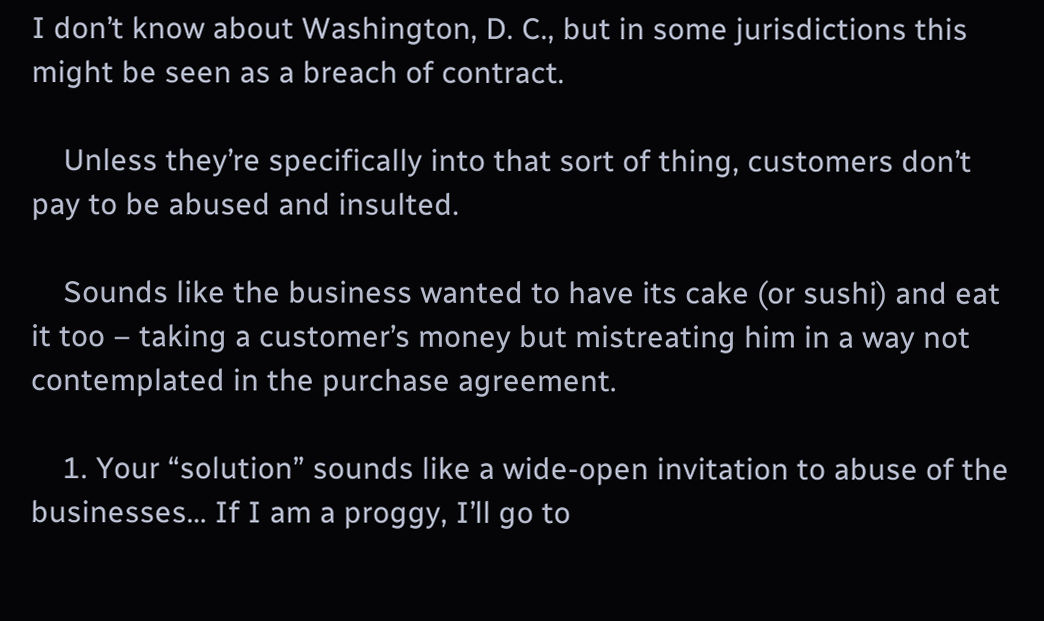I don’t know about Washington, D. C., but in some jurisdictions this might be seen as a breach of contract.

    Unless they’re specifically into that sort of thing, customers don’t pay to be abused and insulted.

    Sounds like the business wanted to have its cake (or sushi) and eat it too – taking a customer’s money but mistreating him in a way not contemplated in the purchase agreement.

    1. Your “solution” sounds like a wide-open invitation to abuse of the businesses… If I am a proggy, I’ll go to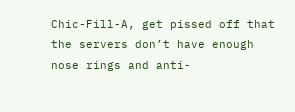Chic-Fill-A, get pissed off that the servers don’t have enough nose rings and anti-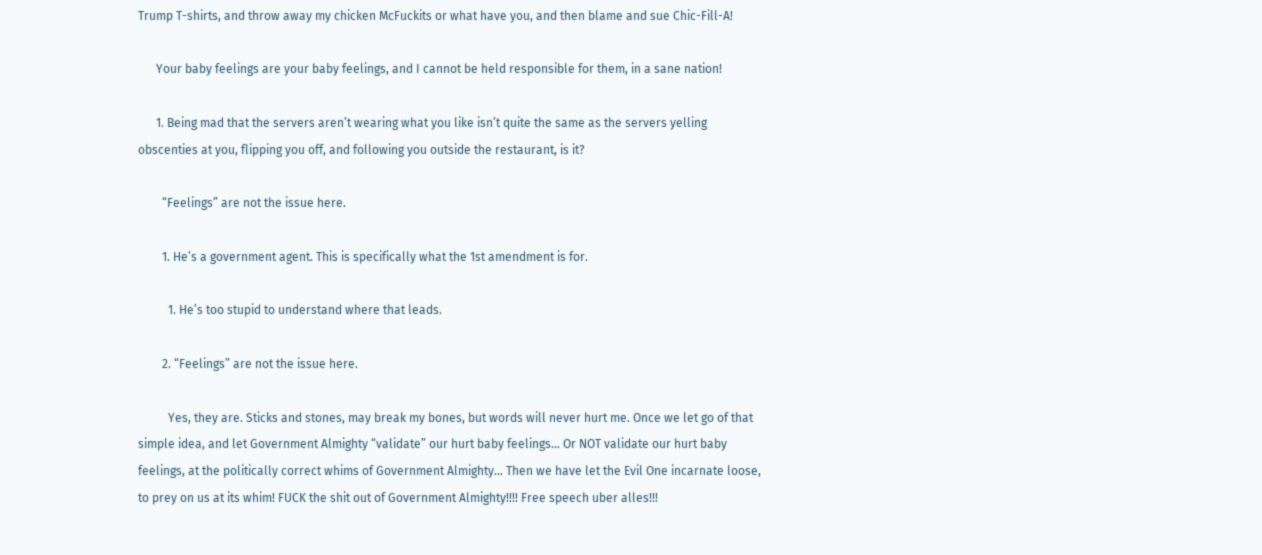Trump T-shirts, and throw away my chicken McFuckits or what have you, and then blame and sue Chic-Fill-A!

      Your baby feelings are your baby feelings, and I cannot be held responsible for them, in a sane nation!

      1. Being mad that the servers aren’t wearing what you like isn’t quite the same as the servers yelling obscenties at you, flipping you off, and following you outside the restaurant, is it?

        “Feelings” are not the issue here.

        1. He’s a government agent. This is specifically what the 1st amendment is for.

          1. He’s too stupid to understand where that leads.

        2. “Feelings” are not the issue here.

          Yes, they are. Sticks and stones, may break my bones, but words will never hurt me. Once we let go of that simple idea, and let Government Almighty “validate” our hurt baby feelings… Or NOT validate our hurt baby feelings, at the politically correct whims of Government Almighty… Then we have let the Evil One incarnate loose, to prey on us at its whim! FUCK the shit out of Government Almighty!!!! Free speech uber alles!!!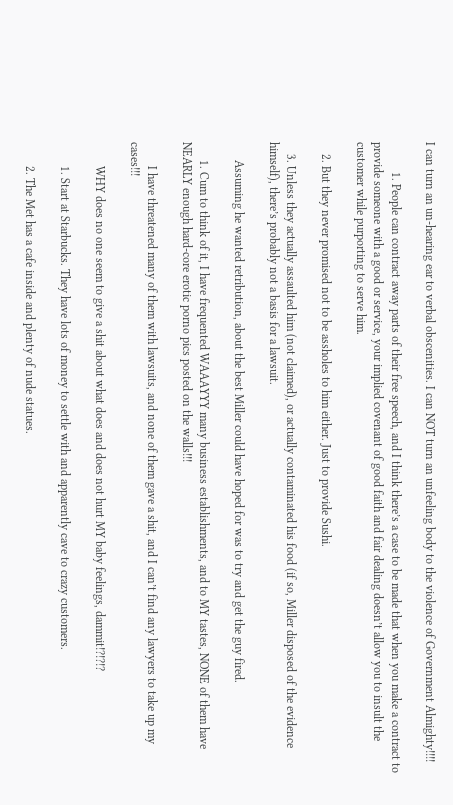I can turn an un-hearing ear to verbal obscenities. I can NOT turn an unfeeling body to the violence of Government Almighty!!!!

          1. People can contract away parts of their free speech, and I think there’s a case to be made that when you make a contract to provide someone with a good or service, your implied covenant of good faith and fair dealing doesn’t allow you to insult the customer while purporting to serve him.

    2. But they never promised not to be assholes to him either. Just to provide Sushi.

    3. Unless they actually assaulted him (not claimed), or actually contaminated his food (if so, Miller disposed of the evidence himself), there’s probably not a basis for a lawsuit.

      Assuming he wanted retribution, about the best Miller could have hoped for was to try and get the guy fired.

      1. Cum to think of it, I have frequented WAAAYYY many business establishments, and to MY tastes, NONE of them have NEARLY enough hard-core erotic porno pics posted on the walls!!!

        I have threatened many of them with lawsuits, and none of them gave a shit, and I can’t find any lawyers to take up my cases!!!

        WHY does no one seem to give a shit about what does and does not hurt MY baby feelings, dammit!?!?!?

        1. Start at Starbucks. They have lots of money to settle with and apparently cave to crazy customers.

        2. The Met has a cafe inside and plenty of nude statues.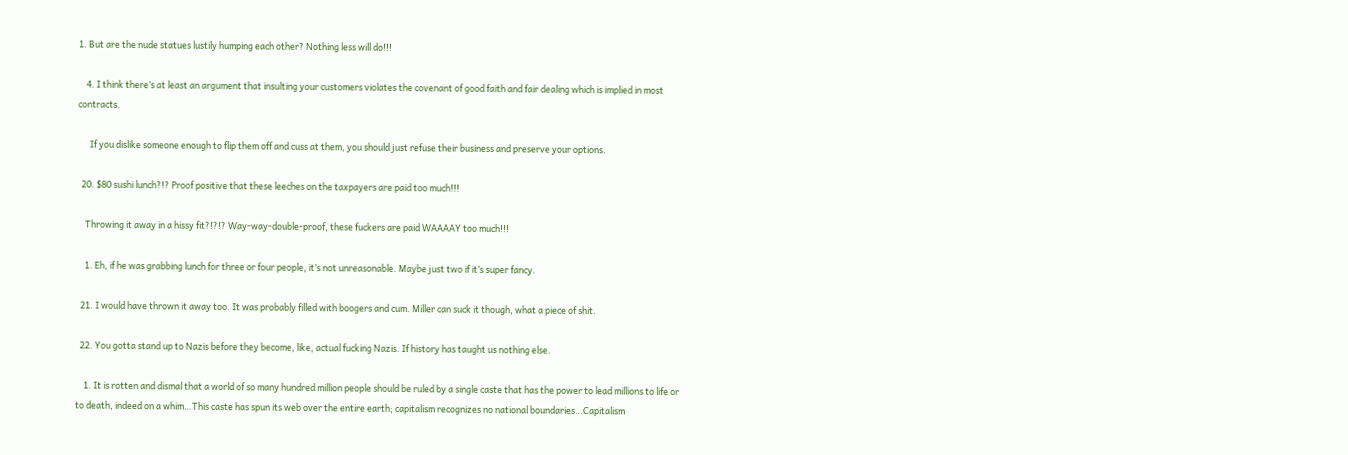1. But are the nude statues lustily humping each other? Nothing less will do!!!

    4. I think there’s at least an argument that insulting your customers violates the covenant of good faith and fair dealing which is implied in most contracts.

      If you dislike someone enough to flip them off and cuss at them, you should just refuse their business and preserve your options.

  20. $80 sushi lunch?!? Proof positive that these leeches on the taxpayers are paid too much!!!

    Throwing it away in a hissy fit?!?!? Way-way-double-proof, these fuckers are paid WAAAAY too much!!!

    1. Eh, if he was grabbing lunch for three or four people, it’s not unreasonable. Maybe just two if it’s super fancy.

  21. I would have thrown it away too. It was probably filled with boogers and cum. Miller can suck it though, what a piece of shit.

  22. You gotta stand up to Nazis before they become, like, actual fucking Nazis. If history has taught us nothing else.

    1. It is rotten and dismal that a world of so many hundred million people should be ruled by a single caste that has the power to lead millions to life or to death, indeed on a whim…This caste has spun its web over the entire earth; capitalism recognizes no national boundaries…Capitalism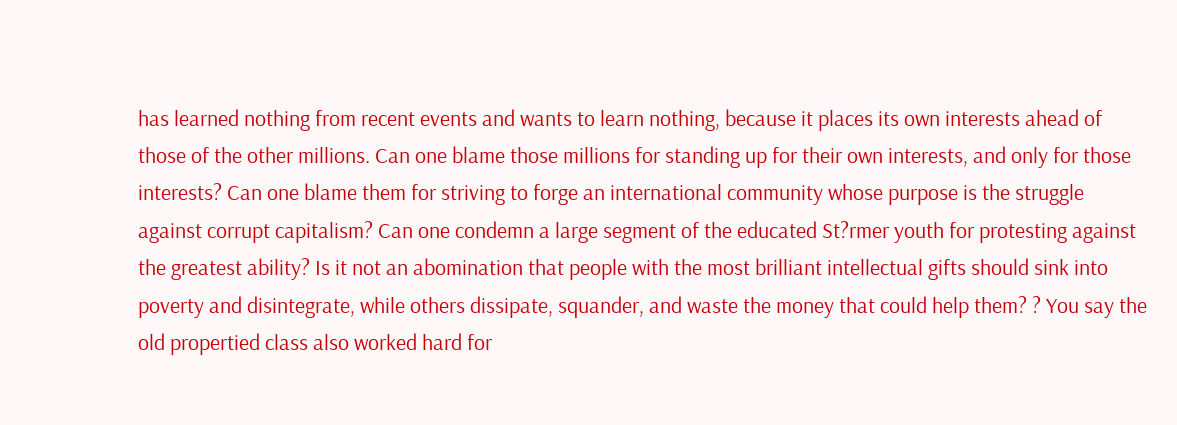has learned nothing from recent events and wants to learn nothing, because it places its own interests ahead of those of the other millions. Can one blame those millions for standing up for their own interests, and only for those interests? Can one blame them for striving to forge an international community whose purpose is the struggle against corrupt capitalism? Can one condemn a large segment of the educated St?rmer youth for protesting against the greatest ability? Is it not an abomination that people with the most brilliant intellectual gifts should sink into poverty and disintegrate, while others dissipate, squander, and waste the money that could help them? ? You say the old propertied class also worked hard for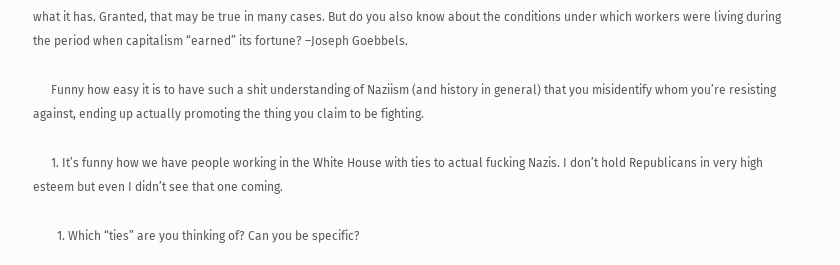what it has. Granted, that may be true in many cases. But do you also know about the conditions under which workers were living during the period when capitalism “earned” its fortune? –Joseph Goebbels.

      Funny how easy it is to have such a shit understanding of Naziism (and history in general) that you misidentify whom you’re resisting against, ending up actually promoting the thing you claim to be fighting.

      1. It’s funny how we have people working in the White House with ties to actual fucking Nazis. I don’t hold Republicans in very high esteem but even I didn’t see that one coming.

        1. Which “ties” are you thinking of? Can you be specific?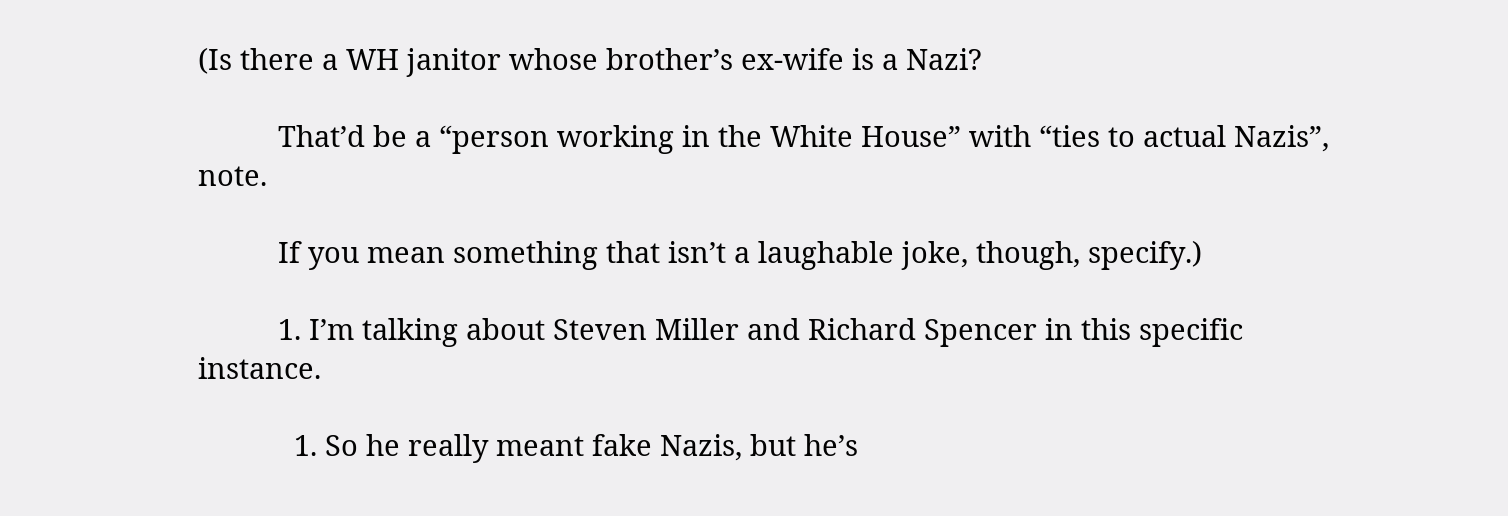(Is there a WH janitor whose brother’s ex-wife is a Nazi?

          That’d be a “person working in the White House” with “ties to actual Nazis”, note.

          If you mean something that isn’t a laughable joke, though, specify.)

          1. I’m talking about Steven Miller and Richard Spencer in this specific instance.

            1. So he really meant fake Nazis, but he’s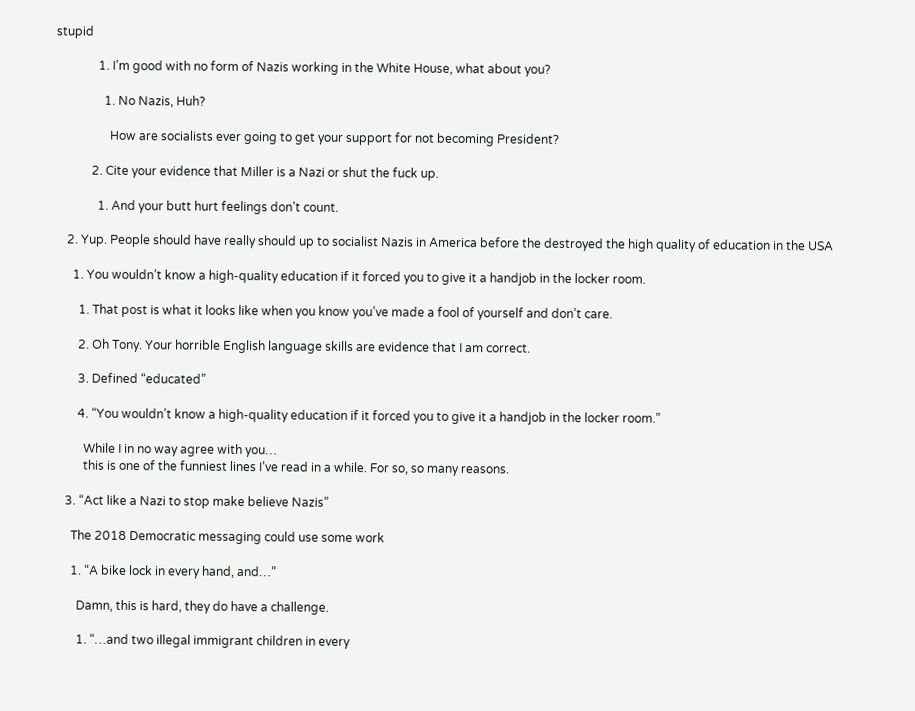stupid

              1. I’m good with no form of Nazis working in the White House, what about you?

                1. No Nazis, Huh?

                  How are socialists ever going to get your support for not becoming President?

            2. Cite your evidence that Miller is a Nazi or shut the fuck up.

              1. And your butt hurt feelings don’t count.

    2. Yup. People should have really should up to socialist Nazis in America before the destroyed the high quality of education in the USA

      1. You wouldn’t know a high-quality education if it forced you to give it a handjob in the locker room.

        1. That post is what it looks like when you know you’ve made a fool of yourself and don’t care.

        2. Oh Tony. Your horrible English language skills are evidence that I am correct.

        3. Defined “educated”

        4. “You wouldn’t know a high-quality education if it forced you to give it a handjob in the locker room.”

          While I in no way agree with you…
          this is one of the funniest lines I’ve read in a while. For so, so many reasons.

    3. “Act like a Nazi to stop make believe Nazis”

      The 2018 Democratic messaging could use some work

      1. “A bike lock in every hand, and…”

        Damn, this is hard, they do have a challenge.

        1. “…and two illegal immigrant children in every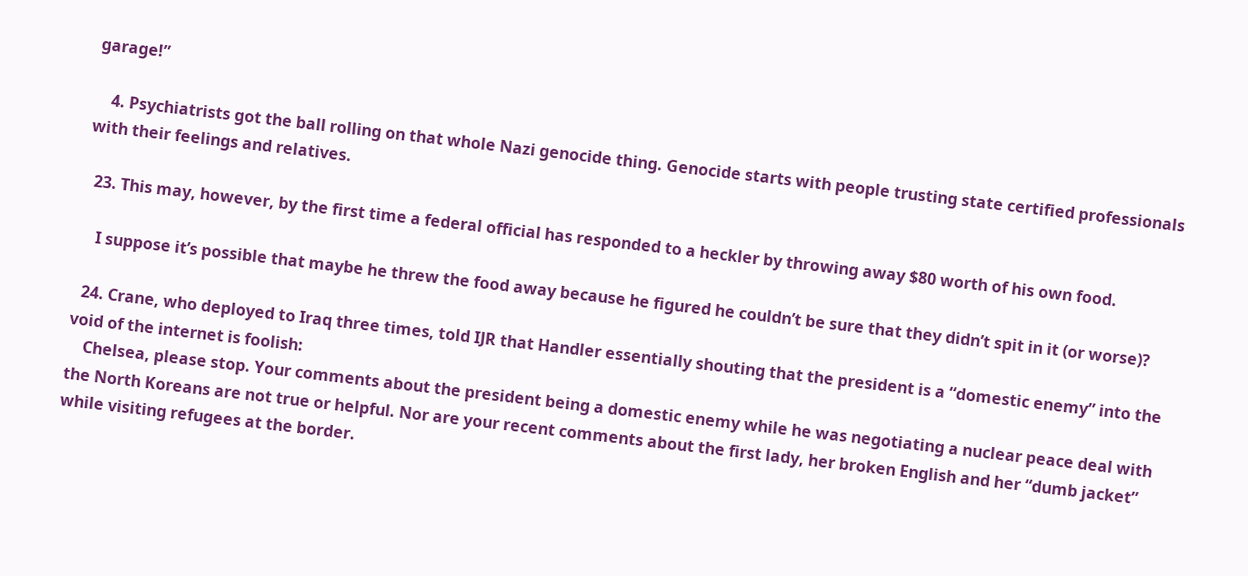garage!”

    4. Psychiatrists got the ball rolling on that whole Nazi genocide thing. Genocide starts with people trusting state certified professionals with their feelings and relatives.

  23. This may, however, by the first time a federal official has responded to a heckler by throwing away $80 worth of his own food.

    I suppose it’s possible that maybe he threw the food away because he figured he couldn’t be sure that they didn’t spit in it (or worse)?

  24. Crane, who deployed to Iraq three times, told IJR that Handler essentially shouting that the president is a “domestic enemy” into the void of the internet is foolish:
    Chelsea, please stop. Your comments about the president being a domestic enemy while he was negotiating a nuclear peace deal with the North Koreans are not true or helpful. Nor are your recent comments about the first lady, her broken English and her “dumb jacket” while visiting refugees at the border.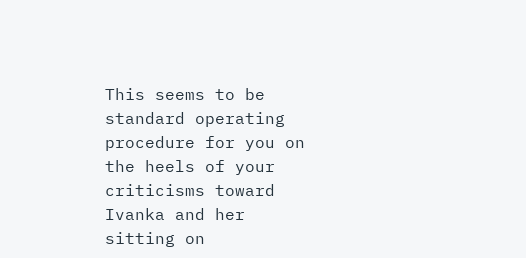This seems to be standard operating procedure for you on the heels of your criticisms toward Ivanka and her sitting on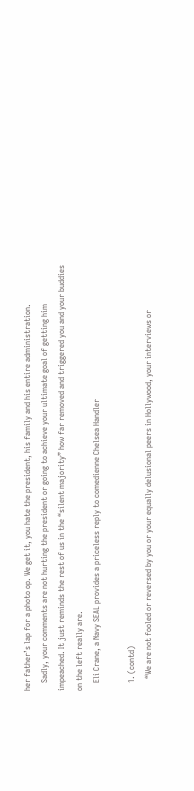her father’s lap for a photo op. We get it, you hate the president, his family and his entire administration.
    Sadly, your comments are not hurting the president or going to achieve your ultimate goal of getting him impeached. It just reminds the rest of us in the “silent majority” how far removed and triggered you and your buddies on the left really are.
    Eli Crane, a Navy SEAL provides a priceless reply to comedienne Chelsea Handler

    1. (contd)
      “We are not fooled or reversed by you or your equally delusional peers in Hollywood, your interviews or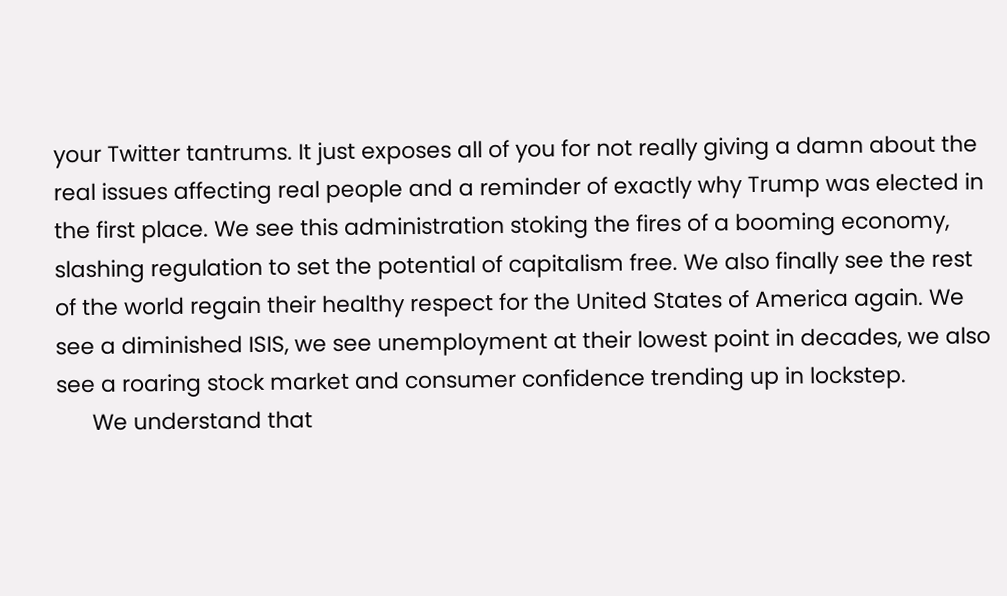your Twitter tantrums. It just exposes all of you for not really giving a damn about the real issues affecting real people and a reminder of exactly why Trump was elected in the first place. We see this administration stoking the fires of a booming economy, slashing regulation to set the potential of capitalism free. We also finally see the rest of the world regain their healthy respect for the United States of America again. We see a diminished ISIS, we see unemployment at their lowest point in decades, we also see a roaring stock market and consumer confidence trending up in lockstep.
      We understand that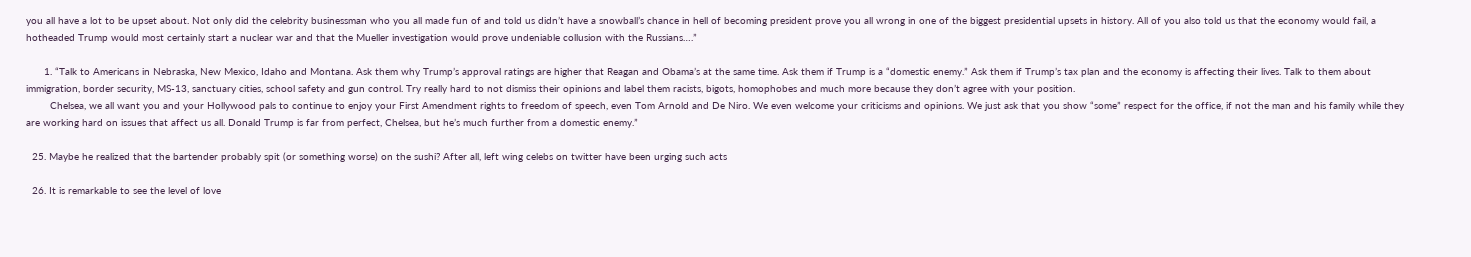you all have a lot to be upset about. Not only did the celebrity businessman who you all made fun of and told us didn’t have a snowball’s chance in hell of becoming president prove you all wrong in one of the biggest presidential upsets in history. All of you also told us that the economy would fail, a hotheaded Trump would most certainly start a nuclear war and that the Mueller investigation would prove undeniable collusion with the Russians….”

      1. “Talk to Americans in Nebraska, New Mexico, Idaho and Montana. Ask them why Trump’s approval ratings are higher that Reagan and Obama’s at the same time. Ask them if Trump is a “domestic enemy.” Ask them if Trump’s tax plan and the economy is affecting their lives. Talk to them about immigration, border security, MS-13, sanctuary cities, school safety and gun control. Try really hard to not dismiss their opinions and label them racists, bigots, homophobes and much more because they don’t agree with your position.
        Chelsea, we all want you and your Hollywood pals to continue to enjoy your First Amendment rights to freedom of speech, even Tom Arnold and De Niro. We even welcome your criticisms and opinions. We just ask that you show “some” respect for the office, if not the man and his family while they are working hard on issues that affect us all. Donald Trump is far from perfect, Chelsea, but he’s much further from a domestic enemy.”

  25. Maybe he realized that the bartender probably spit (or something worse) on the sushi? After all, left wing celebs on twitter have been urging such acts

  26. It is remarkable to see the level of love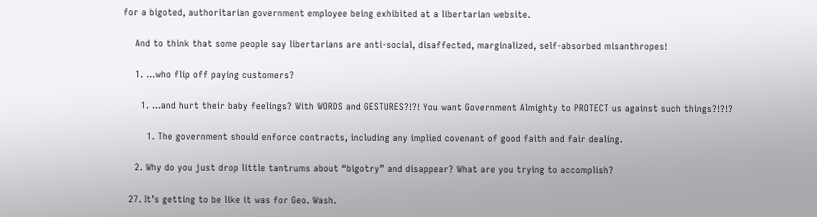for a bigoted, authoritarian government employee being exhibited at a libertarian website.

    And to think that some people say libertarians are anti-social, disaffected, marginalized, self-absorbed misanthropes!

    1. …who flip off paying customers?

      1. …and hurt their baby feelings? With WORDS and GESTURES?!?! You want Government Almighty to PROTECT us against such things?!?!?

        1. The government should enforce contracts, including any implied covenant of good faith and fair dealing.

    2. Why do you just drop little tantrums about “bigotry” and disappear? What are you trying to accomplish?

  27. It’s getting to be like it was for Geo. Wash.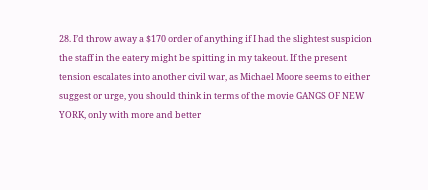28. I’d throw away a $170 order of anything if I had the slightest suspicion the staff in the eatery might be spitting in my takeout. If the present tension escalates into another civil war, as Michael Moore seems to either suggest or urge, you should think in terms of the movie GANGS OF NEW YORK, only with more and better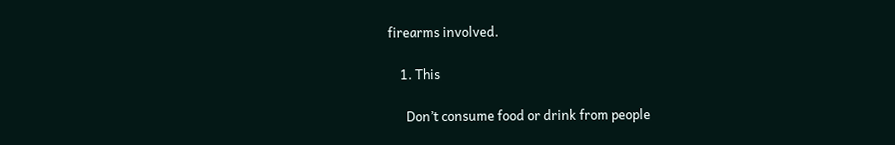firearms involved.

    1. This

      Don’t consume food or drink from people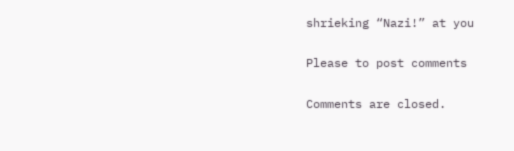shrieking “Nazi!” at you

Please to post comments

Comments are closed.